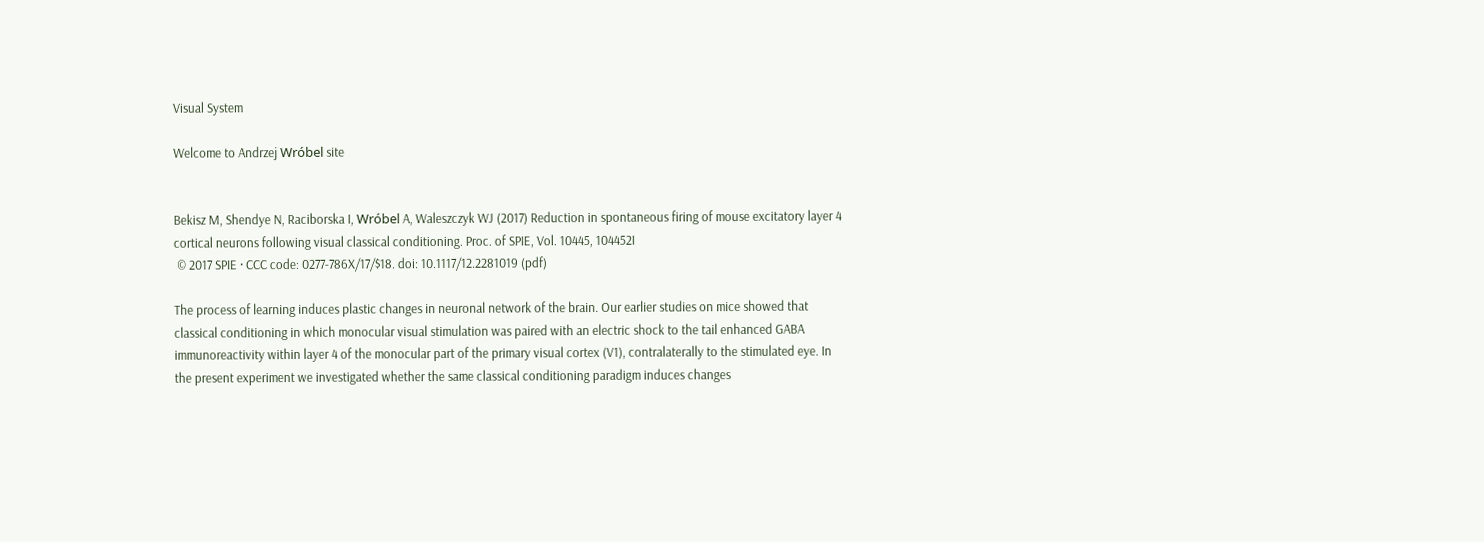Visual System

Welcome to Andrzej Wróbel site


Bekisz M, Shendye N, Raciborska I, Wróbel A, Waleszczyk WJ (2017) Reduction in spontaneous firing of mouse excitatory layer 4 cortical neurons following visual classical conditioning. Proc. of SPIE, Vol. 10445, 104452I
 © 2017 SPIE · CCC code: 0277-786X/17/$18. doi: 10.1117/12.2281019 (pdf)

The process of learning induces plastic changes in neuronal network of the brain. Our earlier studies on mice showed that classical conditioning in which monocular visual stimulation was paired with an electric shock to the tail enhanced GABA immunoreactivity within layer 4 of the monocular part of the primary visual cortex (V1), contralaterally to the stimulated eye. In the present experiment we investigated whether the same classical conditioning paradigm induces changes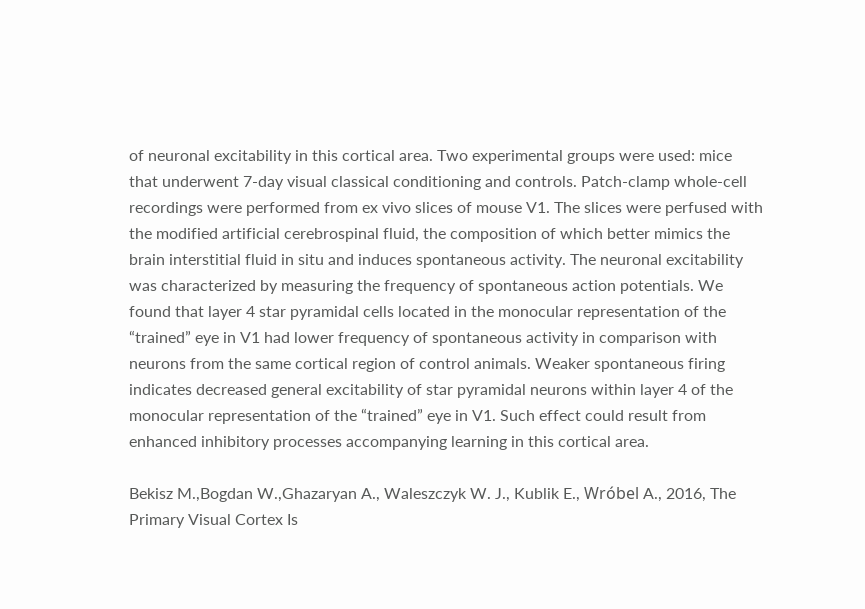of neuronal excitability in this cortical area. Two experimental groups were used: mice that underwent 7-day visual classical conditioning and controls. Patch-clamp whole-cell recordings were performed from ex vivo slices of mouse V1. The slices were perfused with the modified artificial cerebrospinal fluid, the composition of which better mimics the brain interstitial fluid in situ and induces spontaneous activity. The neuronal excitability was characterized by measuring the frequency of spontaneous action potentials. We found that layer 4 star pyramidal cells located in the monocular representation of the “trained” eye in V1 had lower frequency of spontaneous activity in comparison with neurons from the same cortical region of control animals. Weaker spontaneous firing indicates decreased general excitability of star pyramidal neurons within layer 4 of the monocular representation of the “trained” eye in V1. Such effect could result from enhanced inhibitory processes accompanying learning in this cortical area.

Bekisz M.,Bogdan W.,Ghazaryan A., Waleszczyk W. J., Kublik E., Wróbel A., 2016, The Primary Visual Cortex Is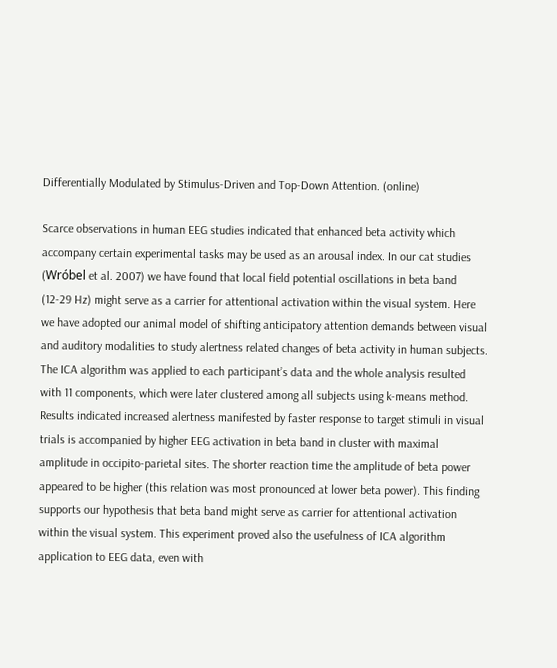Differentially Modulated by Stimulus-Driven and Top-Down Attention. (online)

Scarce observations in human EEG studies indicated that enhanced beta activity which accompany certain experimental tasks may be used as an arousal index. In our cat studies (Wróbel et al. 2007) we have found that local field potential oscillations in beta band (12-29 Hz) might serve as a carrier for attentional activation within the visual system. Here we have adopted our animal model of shifting anticipatory attention demands between visual and auditory modalities to study alertness related changes of beta activity in human subjects. The ICA algorithm was applied to each participant’s data and the whole analysis resulted with 11 components, which were later clustered among all subjects using k-means method. Results indicated increased alertness manifested by faster response to target stimuli in visual trials is accompanied by higher EEG activation in beta band in cluster with maximal amplitude in occipito-parietal sites. The shorter reaction time the amplitude of beta power appeared to be higher (this relation was most pronounced at lower beta power). This finding supports our hypothesis that beta band might serve as carrier for attentional activation within the visual system. This experiment proved also the usefulness of ICA algorithm application to EEG data, even with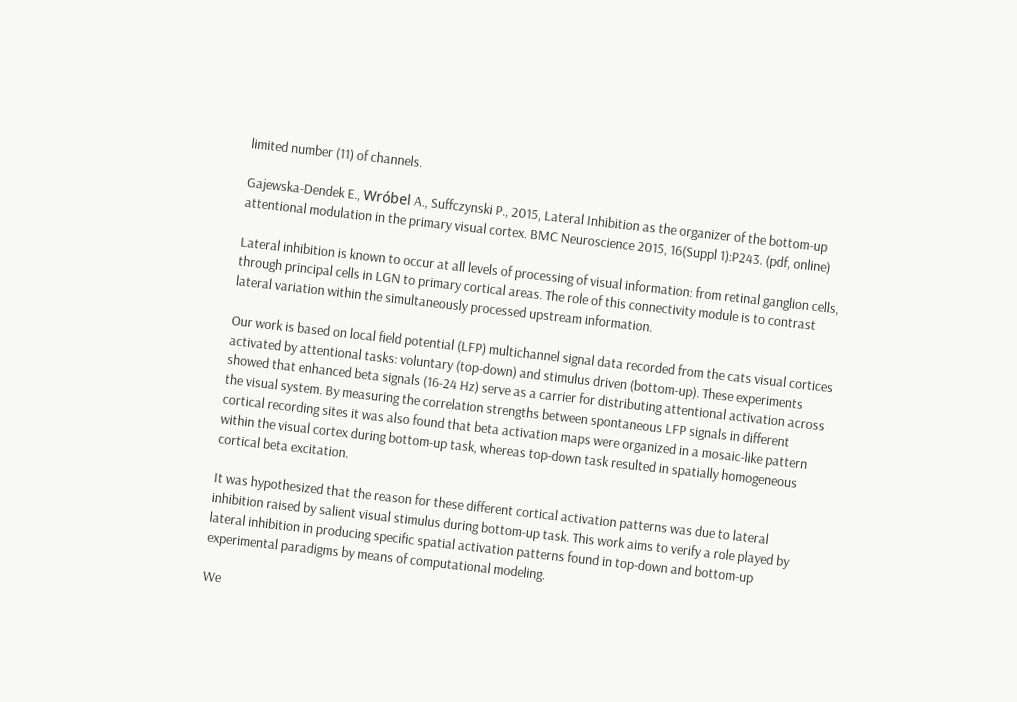limited number (11) of channels.

Gajewska-Dendek E., Wróbel A., Suffczynski P., 2015, Lateral Inhibition as the organizer of the bottom-up attentional modulation in the primary visual cortex. BMC Neuroscience 2015, 16(Suppl 1):P243. (pdf, online)

Lateral inhibition is known to occur at all levels of processing of visual information: from retinal ganglion cells, through principal cells in LGN to primary cortical areas. The role of this connectivity module is to contrast lateral variation within the simultaneously processed upstream information.

Our work is based on local field potential (LFP) multichannel signal data recorded from the cats visual cortices activated by attentional tasks: voluntary (top-down) and stimulus driven (bottom-up). These experiments showed that enhanced beta signals (16-24 Hz) serve as a carrier for distributing attentional activation across the visual system. By measuring the correlation strengths between spontaneous LFP signals in different cortical recording sites it was also found that beta activation maps were organized in a mosaic-like pattern within the visual cortex during bottom-up task, whereas top-down task resulted in spatially homogeneous cortical beta excitation.

It was hypothesized that the reason for these different cortical activation patterns was due to lateral inhibition raised by salient visual stimulus during bottom-up task. This work aims to verify a role played by lateral inhibition in producing specific spatial activation patterns found in top-down and bottom-up experimental paradigms by means of computational modeling.

We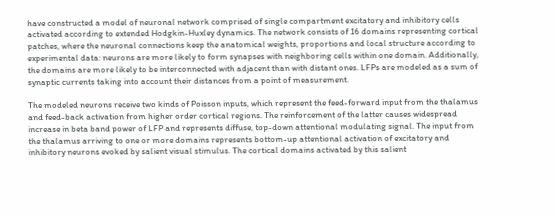have constructed a model of neuronal network comprised of single compartment excitatory and inhibitory cells activated according to extended Hodgkin-Huxley dynamics. The network consists of 16 domains representing cortical patches, where the neuronal connections keep the anatomical weights, proportions and local structure according to experimental data: neurons are more likely to form synapses with neighboring cells within one domain. Additionally, the domains are more likely to be interconnected with adjacent than with distant ones. LFPs are modeled as a sum of synaptic currents taking into account their distances from a point of measurement.

The modeled neurons receive two kinds of Poisson inputs, which represent the feed-forward input from the thalamus and feed-back activation from higher order cortical regions. The reinforcement of the latter causes widespread increase in beta band power of LFP and represents diffuse, top-down attentional modulating signal. The input from the thalamus arriving to one or more domains represents bottom-up attentional activation of excitatory and inhibitory neurons evoked by salient visual stimulus. The cortical domains activated by this salient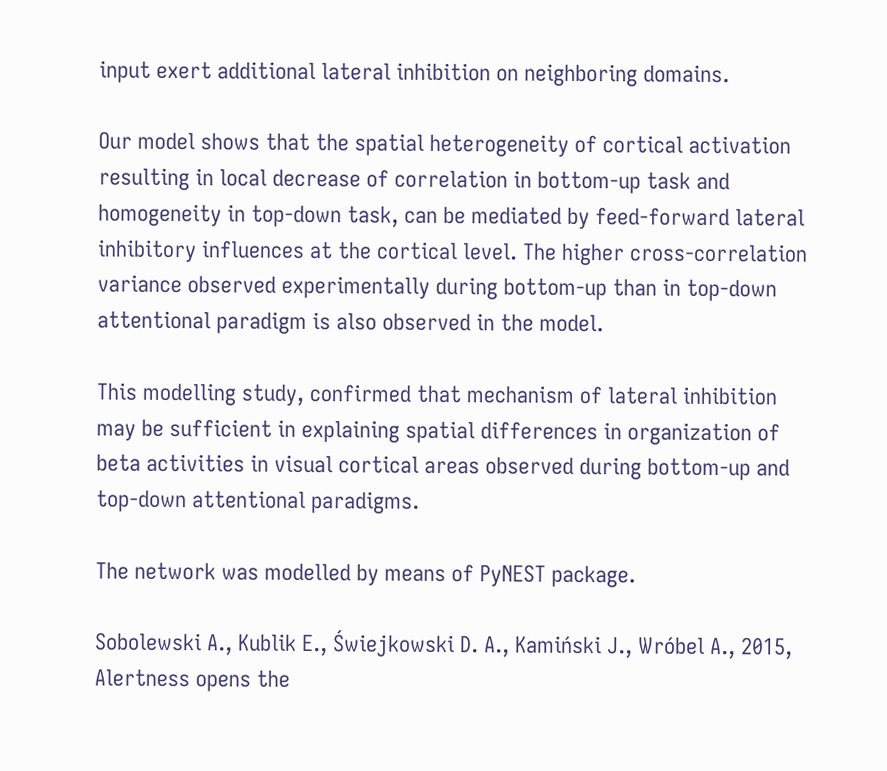input exert additional lateral inhibition on neighboring domains.

Our model shows that the spatial heterogeneity of cortical activation resulting in local decrease of correlation in bottom-up task and homogeneity in top-down task, can be mediated by feed-forward lateral inhibitory influences at the cortical level. The higher cross-correlation variance observed experimentally during bottom-up than in top-down attentional paradigm is also observed in the model.

This modelling study, confirmed that mechanism of lateral inhibition may be sufficient in explaining spatial differences in organization of beta activities in visual cortical areas observed during bottom-up and top-down attentional paradigms.

The network was modelled by means of PyNEST package.

Sobolewski A., Kublik E., Świejkowski D. A., Kamiński J., Wróbel A., 2015, Alertness opens the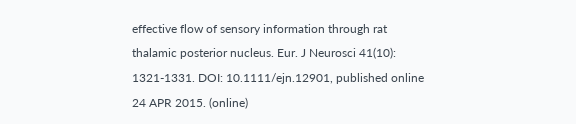effective flow of sensory information through rat thalamic posterior nucleus. Eur. J Neurosci 41(10): 1321-1331. DOI: 10.1111/ejn.12901, published online 24 APR 2015. (online)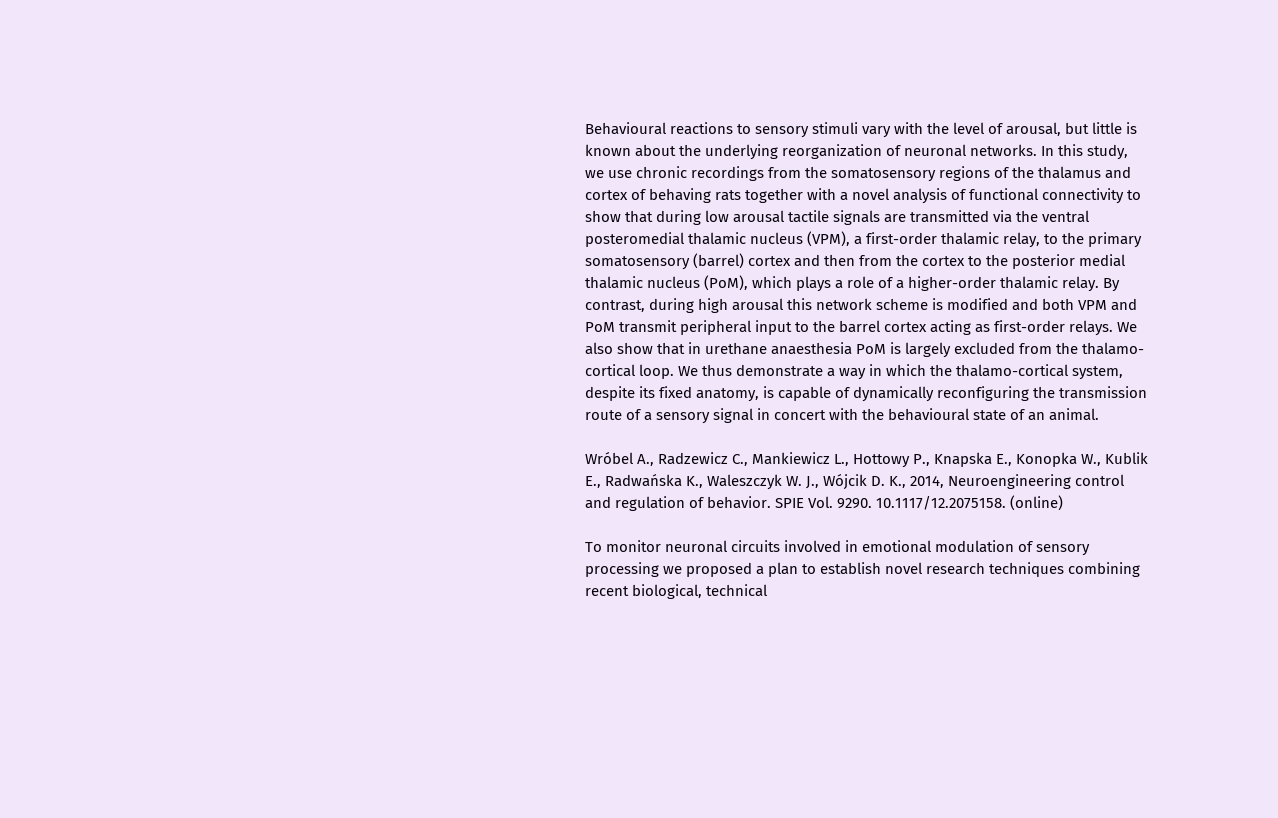Behavioural reactions to sensory stimuli vary with the level of arousal, but little is known about the underlying reorganization of neuronal networks. In this study, we use chronic recordings from the somatosensory regions of the thalamus and cortex of behaving rats together with a novel analysis of functional connectivity to show that during low arousal tactile signals are transmitted via the ventral posteromedial thalamic nucleus (VPM), a first-order thalamic relay, to the primary somatosensory (barrel) cortex and then from the cortex to the posterior medial thalamic nucleus (PoM), which plays a role of a higher-order thalamic relay. By contrast, during high arousal this network scheme is modified and both VPM and PoM transmit peripheral input to the barrel cortex acting as first-order relays. We also show that in urethane anaesthesia PoM is largely excluded from the thalamo-cortical loop. We thus demonstrate a way in which the thalamo-cortical system, despite its fixed anatomy, is capable of dynamically reconfiguring the transmission route of a sensory signal in concert with the behavioural state of an animal.

Wróbel A., Radzewicz C., Mankiewicz L., Hottowy P., Knapska E., Konopka W., Kublik E., Radwańska K., Waleszczyk W. J., Wójcik D. K., 2014, Neuroengineering control and regulation of behavior. SPIE Vol. 9290. 10.1117/12.2075158. (online)

To monitor neuronal circuits involved in emotional modulation of sensory processing we proposed a plan to establish novel research techniques combining recent biological, technical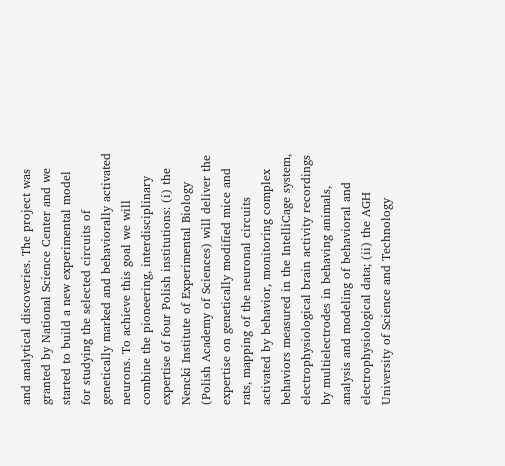and analytical discoveries. The project was granted by National Science Center and we started to build a new experimental model for studying the selected circuits of genetically marked and behaviorally activated neurons. To achieve this goal we will combine the pioneering, interdisciplinary expertise of four Polish institutions: (i) the Nencki Institute of Experimental Biology (Polish Academy of Sciences) will deliver the expertise on genetically modified mice and rats, mapping of the neuronal circuits activated by behavior, monitoring complex behaviors measured in the IntelliCage system, electrophysiological brain activity recordings by multielectrodes in behaving animals, analysis and modeling of behavioral and electrophysiological data; (ii) the AGH University of Science and Technology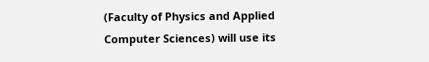(Faculty of Physics and Applied Computer Sciences) will use its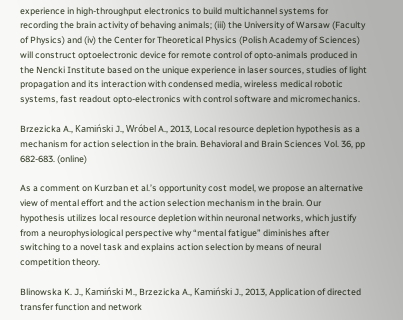experience in high-throughput electronics to build multichannel systems for recording the brain activity of behaving animals; (iii) the University of Warsaw (Faculty of Physics) and (iv) the Center for Theoretical Physics (Polish Academy of Sciences) will construct optoelectronic device for remote control of opto-animals produced in the Nencki Institute based on the unique experience in laser sources, studies of light propagation and its interaction with condensed media, wireless medical robotic systems, fast readout opto-electronics with control software and micromechanics.

Brzezicka A., Kamiński J., Wróbel A., 2013, Local resource depletion hypothesis as a mechanism for action selection in the brain. Behavioral and Brain Sciences Vol. 36, pp 682-683. (online)

As a comment on Kurzban et al.’s opportunity cost model, we propose an alternative view of mental effort and the action selection mechanism in the brain. Our hypothesis utilizes local resource depletion within neuronal networks, which justify from a neurophysiological perspective why “mental fatigue” diminishes after switching to a novel task and explains action selection by means of neural competition theory.

Blinowska K. J., Kamiński M., Brzezicka A., Kamiński J., 2013, Application of directed transfer function and network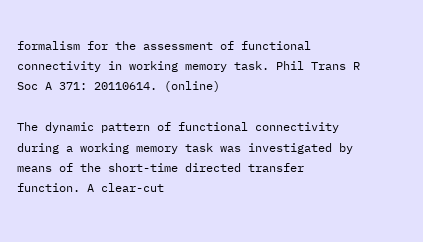formalism for the assessment of functional connectivity in working memory task. Phil Trans R Soc A 371: 20110614. (online)

The dynamic pattern of functional connectivity during a working memory task was investigated by means of the short-time directed transfer function. A clear-cut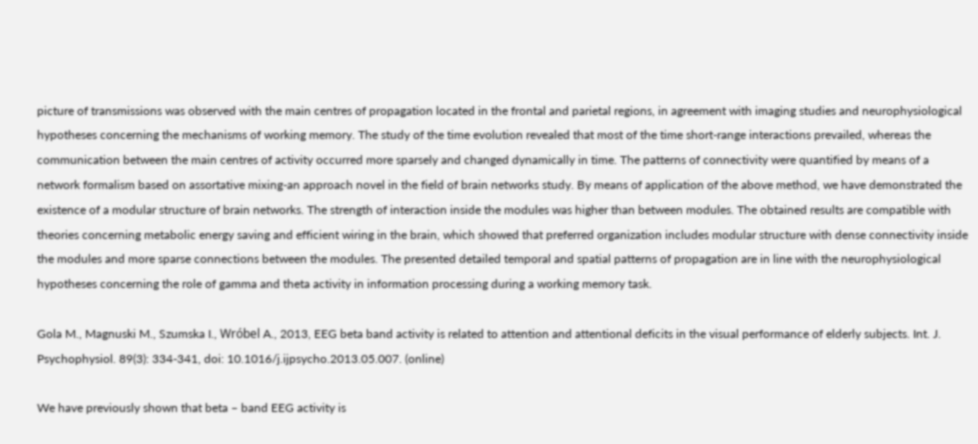picture of transmissions was observed with the main centres of propagation located in the frontal and parietal regions, in agreement with imaging studies and neurophysiological hypotheses concerning the mechanisms of working memory. The study of the time evolution revealed that most of the time short-range interactions prevailed, whereas the communication between the main centres of activity occurred more sparsely and changed dynamically in time. The patterns of connectivity were quantified by means of a network formalism based on assortative mixing-an approach novel in the field of brain networks study. By means of application of the above method, we have demonstrated the existence of a modular structure of brain networks. The strength of interaction inside the modules was higher than between modules. The obtained results are compatible with theories concerning metabolic energy saving and efficient wiring in the brain, which showed that preferred organization includes modular structure with dense connectivity inside the modules and more sparse connections between the modules. The presented detailed temporal and spatial patterns of propagation are in line with the neurophysiological hypotheses concerning the role of gamma and theta activity in information processing during a working memory task.

Gola M., Magnuski M., Szumska I., Wróbel A., 2013, EEG beta band activity is related to attention and attentional deficits in the visual performance of elderly subjects. Int. J. Psychophysiol. 89(3): 334-341, doi: 10.1016/j.ijpsycho.2013.05.007. (online)

We have previously shown that beta – band EEG activity is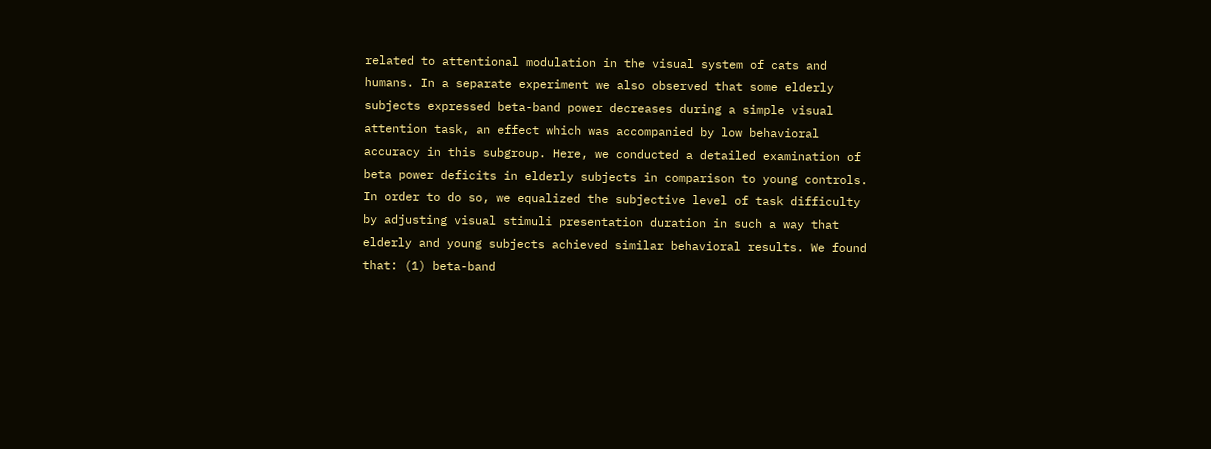related to attentional modulation in the visual system of cats and humans. In a separate experiment we also observed that some elderly subjects expressed beta-band power decreases during a simple visual attention task, an effect which was accompanied by low behavioral accuracy in this subgroup. Here, we conducted a detailed examination of beta power deficits in elderly subjects in comparison to young controls. In order to do so, we equalized the subjective level of task difficulty by adjusting visual stimuli presentation duration in such a way that elderly and young subjects achieved similar behavioral results. We found that: (1) beta-band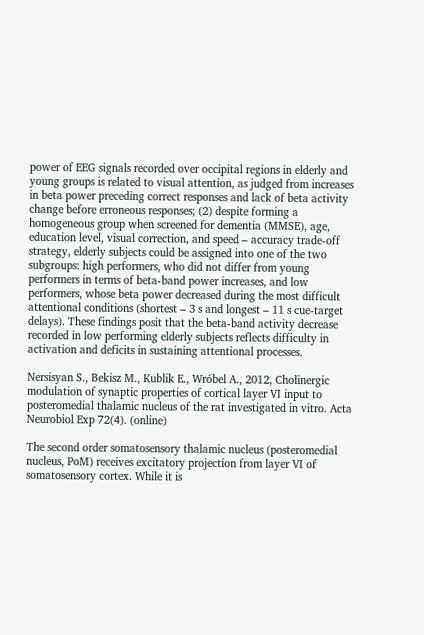power of EEG signals recorded over occipital regions in elderly and young groups is related to visual attention, as judged from increases in beta power preceding correct responses and lack of beta activity change before erroneous responses; (2) despite forming a homogeneous group when screened for dementia (MMSE), age, education level, visual correction, and speed – accuracy trade-off strategy, elderly subjects could be assigned into one of the two subgroups: high performers, who did not differ from young performers in terms of beta-band power increases, and low performers, whose beta power decreased during the most difficult attentional conditions (shortest – 3 s and longest – 11 s cue-target delays). These findings posit that the beta-band activity decrease recorded in low performing elderly subjects reflects difficulty in activation and deficits in sustaining attentional processes.

Nersisyan S., Bekisz M., Kublik E., Wróbel A., 2012, Cholinergic modulation of synaptic properties of cortical layer VI input to posteromedial thalamic nucleus of the rat investigated in vitro. Acta Neurobiol Exp 72(4). (online)

The second order somatosensory thalamic nucleus (posteromedial nucleus, PoM) receives excitatory projection from layer VI of somatosensory cortex. While it is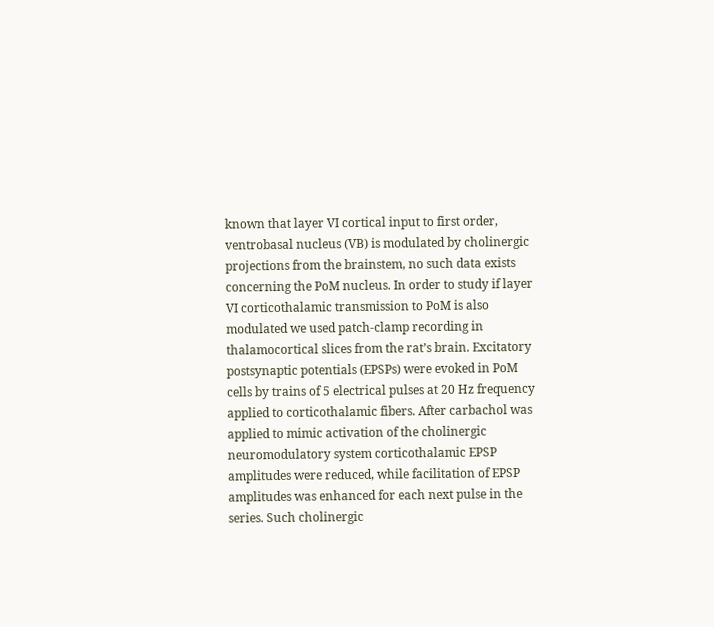known that layer VI cortical input to first order, ventrobasal nucleus (VB) is modulated by cholinergic projections from the brainstem, no such data exists concerning the PoM nucleus. In order to study if layer VI corticothalamic transmission to PoM is also modulated we used patch-clamp recording in thalamocortical slices from the rat’s brain. Excitatory postsynaptic potentials (EPSPs) were evoked in PoM cells by trains of 5 electrical pulses at 20 Hz frequency applied to corticothalamic fibers. After carbachol was applied to mimic activation of the cholinergic neuromodulatory system corticothalamic EPSP amplitudes were reduced, while facilitation of EPSP amplitudes was enhanced for each next pulse in the series. Such cholinergic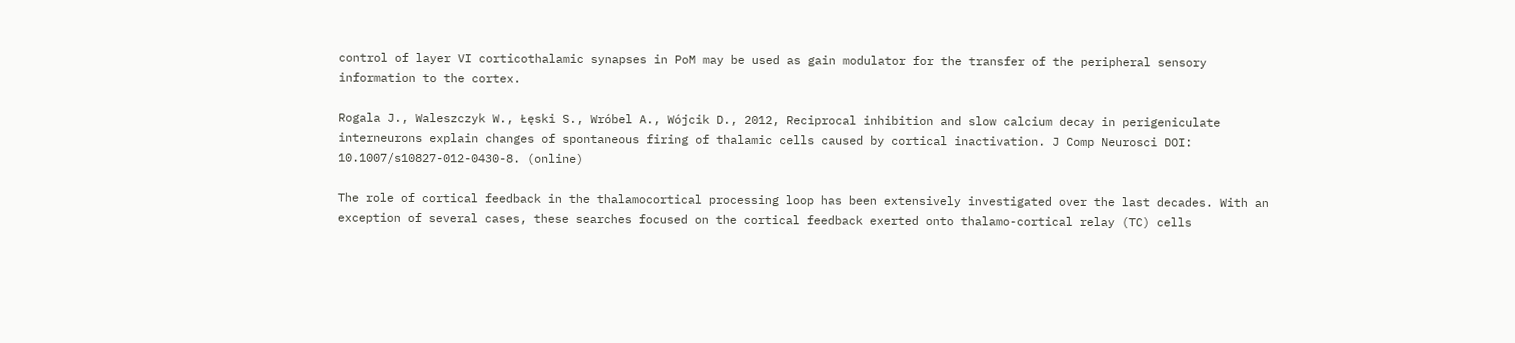control of layer VI corticothalamic synapses in PoM may be used as gain modulator for the transfer of the peripheral sensory information to the cortex.

Rogala J., Waleszczyk W., Łęski S., Wróbel A., Wójcik D., 2012, Reciprocal inhibition and slow calcium decay in perigeniculate interneurons explain changes of spontaneous firing of thalamic cells caused by cortical inactivation. J Comp Neurosci DOI: 10.1007/s10827-012-0430-8. (online)

The role of cortical feedback in the thalamocortical processing loop has been extensively investigated over the last decades. With an exception of several cases, these searches focused on the cortical feedback exerted onto thalamo-cortical relay (TC) cells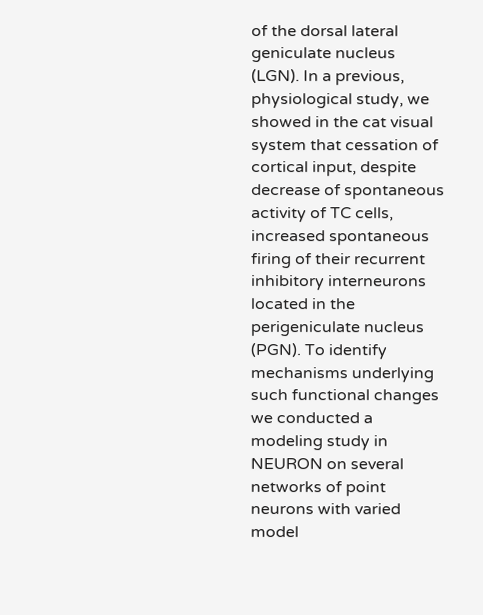of the dorsal lateral geniculate nucleus (LGN). In a previous, physiological study, we showed in the cat visual system that cessation of cortical input, despite decrease of spontaneous activity of TC cells, increased spontaneous firing of their recurrent inhibitory interneurons located in the perigeniculate nucleus (PGN). To identify mechanisms underlying such functional changes we conducted a modeling study in NEURON on several networks of point neurons with varied model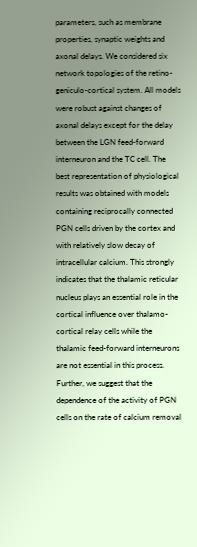parameters, such as membrane properties, synaptic weights and axonal delays. We considered six network topologies of the retino-geniculo-cortical system. All models were robust against changes of axonal delays except for the delay between the LGN feed-forward interneuron and the TC cell. The best representation of physiological results was obtained with models containing reciprocally connected PGN cells driven by the cortex and with relatively slow decay of intracellular calcium. This strongly indicates that the thalamic reticular nucleus plays an essential role in the cortical influence over thalamo-cortical relay cells while the thalamic feed-forward interneurons are not essential in this process. Further, we suggest that the dependence of the activity of PGN cells on the rate of calcium removal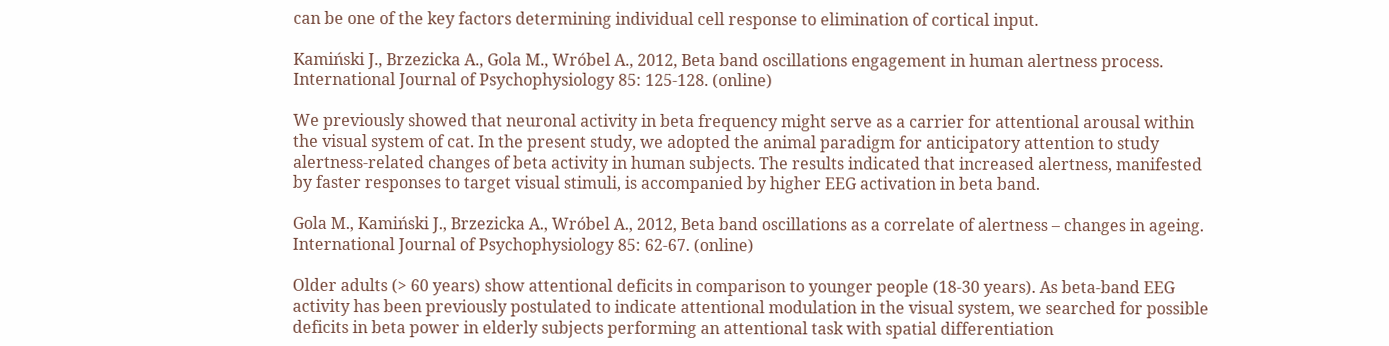can be one of the key factors determining individual cell response to elimination of cortical input.

Kamiński J., Brzezicka A., Gola M., Wróbel A., 2012, Beta band oscillations engagement in human alertness process. International Journal of Psychophysiology 85: 125-128. (online)

We previously showed that neuronal activity in beta frequency might serve as a carrier for attentional arousal within the visual system of cat. In the present study, we adopted the animal paradigm for anticipatory attention to study alertness-related changes of beta activity in human subjects. The results indicated that increased alertness, manifested by faster responses to target visual stimuli, is accompanied by higher EEG activation in beta band.

Gola M., Kamiński J., Brzezicka A., Wróbel A., 2012, Beta band oscillations as a correlate of alertness – changes in ageing. International Journal of Psychophysiology 85: 62-67. (online)

Older adults (> 60 years) show attentional deficits in comparison to younger people (18-30 years). As beta-band EEG activity has been previously postulated to indicate attentional modulation in the visual system, we searched for possible deficits in beta power in elderly subjects performing an attentional task with spatial differentiation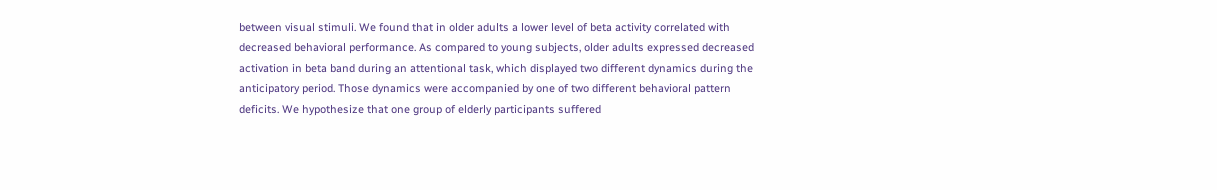between visual stimuli. We found that in older adults a lower level of beta activity correlated with decreased behavioral performance. As compared to young subjects, older adults expressed decreased activation in beta band during an attentional task, which displayed two different dynamics during the anticipatory period. Those dynamics were accompanied by one of two different behavioral pattern deficits. We hypothesize that one group of elderly participants suffered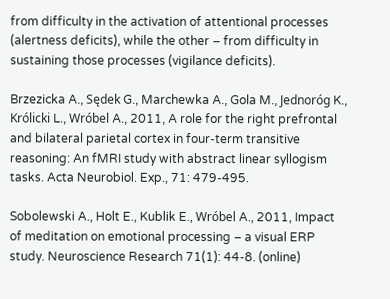from difficulty in the activation of attentional processes (alertness deficits), while the other – from difficulty in sustaining those processes (vigilance deficits).

Brzezicka A., Sędek G., Marchewka A., Gola M., Jednoróg K., Królicki L., Wróbel A., 2011, A role for the right prefrontal and bilateral parietal cortex in four-term transitive reasoning: An fMRI study with abstract linear syllogism tasks. Acta Neurobiol. Exp., 71: 479-495.

Sobolewski A., Holt E., Kublik E., Wróbel A., 2011, Impact of meditation on emotional processing – a visual ERP study. Neuroscience Research 71(1): 44-8. (online)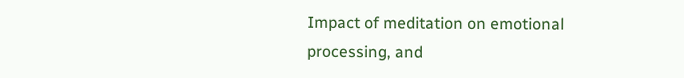Impact of meditation on emotional processing, and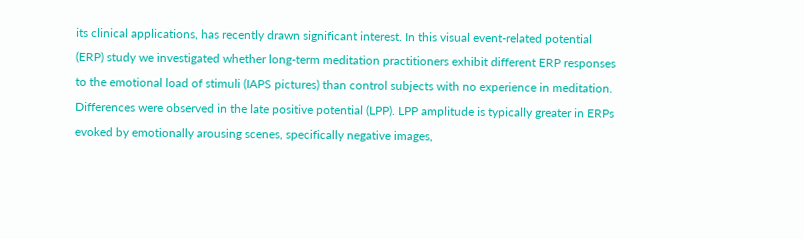its clinical applications, has recently drawn significant interest. In this visual event-related potential (ERP) study we investigated whether long-term meditation practitioners exhibit different ERP responses to the emotional load of stimuli (IAPS pictures) than control subjects with no experience in meditation. Differences were observed in the late positive potential (LPP). LPP amplitude is typically greater in ERPs evoked by emotionally arousing scenes, specifically negative images,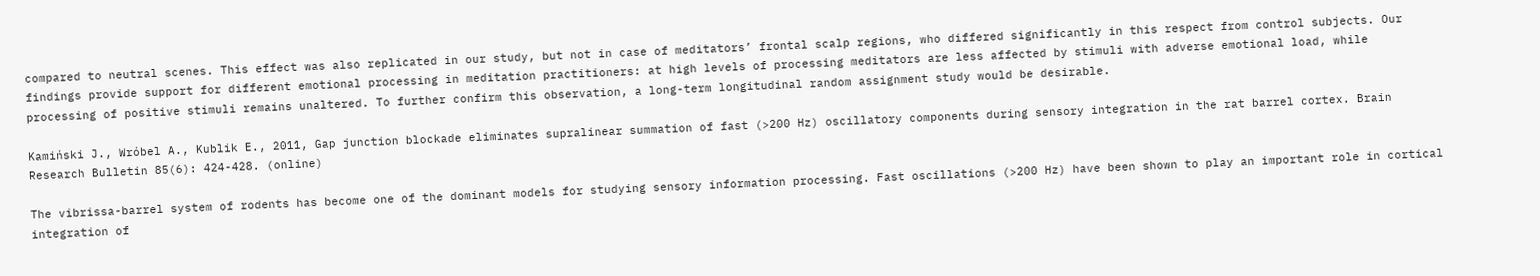compared to neutral scenes. This effect was also replicated in our study, but not in case of meditators’ frontal scalp regions, who differed significantly in this respect from control subjects. Our findings provide support for different emotional processing in meditation practitioners: at high levels of processing meditators are less affected by stimuli with adverse emotional load, while processing of positive stimuli remains unaltered. To further confirm this observation, a long-term longitudinal random assignment study would be desirable.

Kamiński J., Wróbel A., Kublik E., 2011, Gap junction blockade eliminates supralinear summation of fast (>200 Hz) oscillatory components during sensory integration in the rat barrel cortex. Brain Research Bulletin 85(6): 424-428. (online)

The vibrissa-barrel system of rodents has become one of the dominant models for studying sensory information processing. Fast oscillations (>200 Hz) have been shown to play an important role in cortical integration of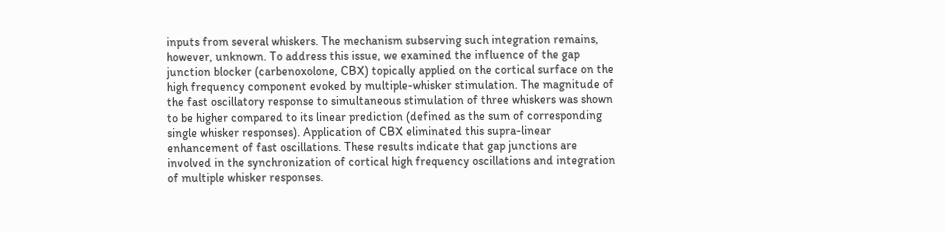inputs from several whiskers. The mechanism subserving such integration remains, however, unknown. To address this issue, we examined the influence of the gap junction blocker (carbenoxolone, CBX) topically applied on the cortical surface on the high frequency component evoked by multiple-whisker stimulation. The magnitude of the fast oscillatory response to simultaneous stimulation of three whiskers was shown to be higher compared to its linear prediction (defined as the sum of corresponding single whisker responses). Application of CBX eliminated this supra-linear enhancement of fast oscillations. These results indicate that gap junctions are involved in the synchronization of cortical high frequency oscillations and integration of multiple whisker responses.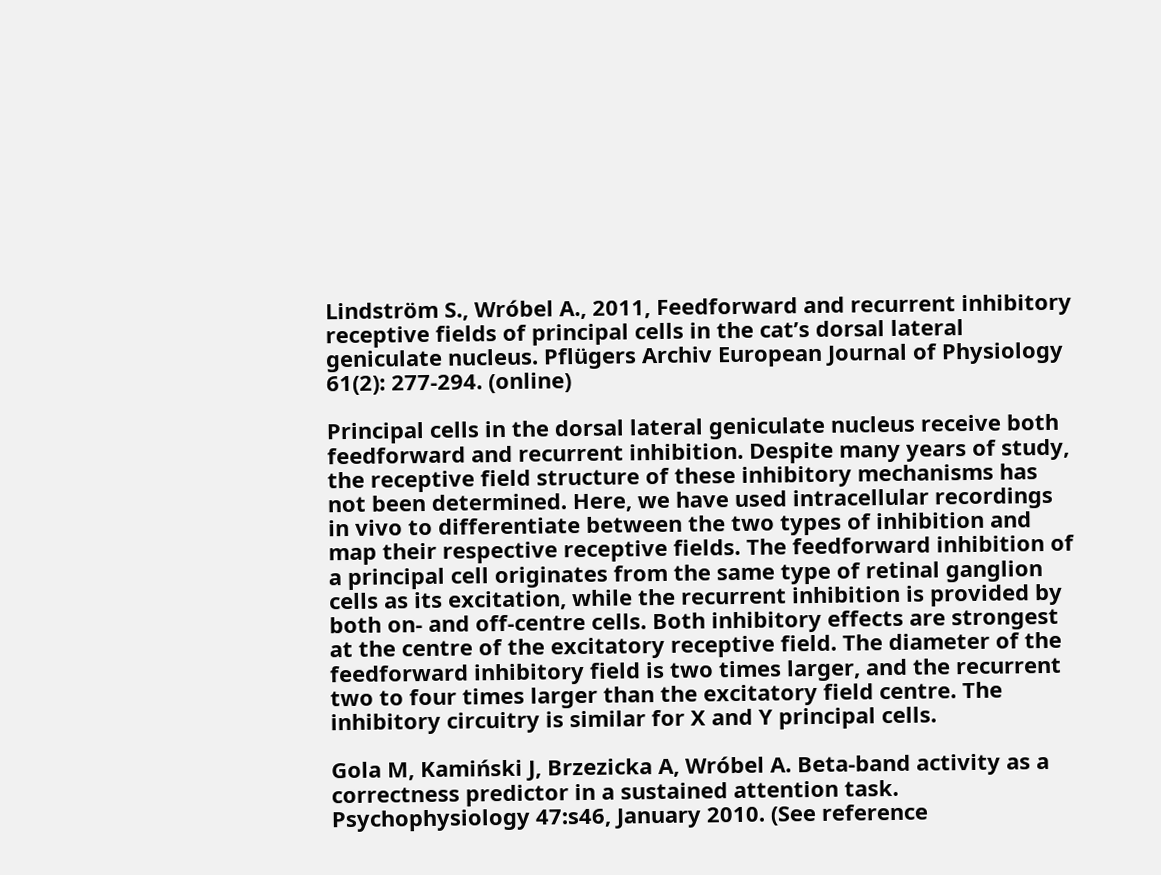Lindström S., Wróbel A., 2011, Feedforward and recurrent inhibitory receptive fields of principal cells in the cat’s dorsal lateral geniculate nucleus. Pflügers Archiv European Journal of Physiology 61(2): 277-294. (online)

Principal cells in the dorsal lateral geniculate nucleus receive both feedforward and recurrent inhibition. Despite many years of study, the receptive field structure of these inhibitory mechanisms has not been determined. Here, we have used intracellular recordings in vivo to differentiate between the two types of inhibition and map their respective receptive fields. The feedforward inhibition of a principal cell originates from the same type of retinal ganglion cells as its excitation, while the recurrent inhibition is provided by both on- and off-centre cells. Both inhibitory effects are strongest at the centre of the excitatory receptive field. The diameter of the feedforward inhibitory field is two times larger, and the recurrent two to four times larger than the excitatory field centre. The inhibitory circuitry is similar for X and Y principal cells.

Gola M, Kamiński J, Brzezicka A, Wróbel A. Beta-band activity as a correctness predictor in a sustained attention task. Psychophysiology 47:s46, January 2010. (See reference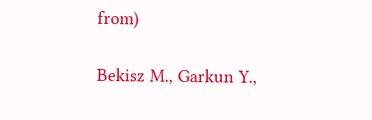from)

Bekisz M., Garkun Y.,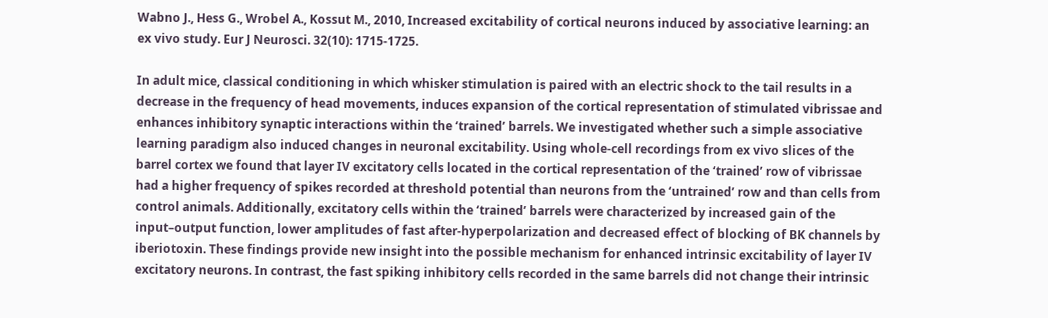Wabno J., Hess G., Wrobel A., Kossut M., 2010, Increased excitability of cortical neurons induced by associative learning: an ex vivo study. Eur J Neurosci. 32(10): 1715-1725.

In adult mice, classical conditioning in which whisker stimulation is paired with an electric shock to the tail results in a decrease in the frequency of head movements, induces expansion of the cortical representation of stimulated vibrissae and enhances inhibitory synaptic interactions within the ‘trained’ barrels. We investigated whether such a simple associative learning paradigm also induced changes in neuronal excitability. Using whole-cell recordings from ex vivo slices of the barrel cortex we found that layer IV excitatory cells located in the cortical representation of the ‘trained’ row of vibrissae had a higher frequency of spikes recorded at threshold potential than neurons from the ‘untrained’ row and than cells from control animals. Additionally, excitatory cells within the ‘trained’ barrels were characterized by increased gain of the input–output function, lower amplitudes of fast after-hyperpolarization and decreased effect of blocking of BK channels by iberiotoxin. These findings provide new insight into the possible mechanism for enhanced intrinsic excitability of layer IV excitatory neurons. In contrast, the fast spiking inhibitory cells recorded in the same barrels did not change their intrinsic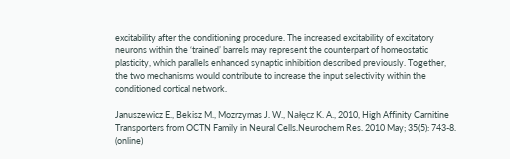excitability after the conditioning procedure. The increased excitability of excitatory neurons within the ‘trained’ barrels may represent the counterpart of homeostatic plasticity, which parallels enhanced synaptic inhibition described previously. Together, the two mechanisms would contribute to increase the input selectivity within the conditioned cortical network.

Januszewicz E., Bekisz M., Mozrzymas J. W., Nałęcz K. A., 2010, High Affinity Carnitine Transporters from OCTN Family in Neural Cells.Neurochem Res. 2010 May; 35(5): 743-8. (online)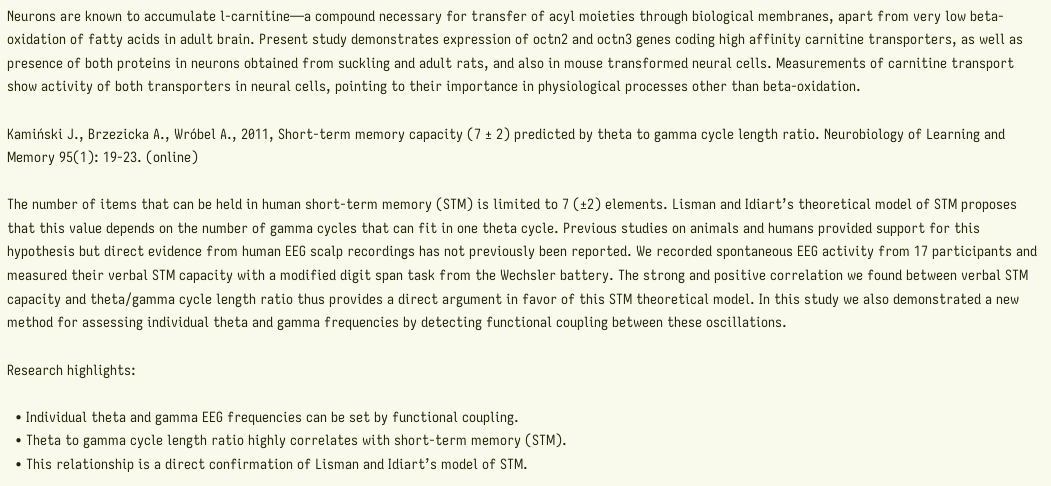Neurons are known to accumulate l-carnitine—a compound necessary for transfer of acyl moieties through biological membranes, apart from very low beta-oxidation of fatty acids in adult brain. Present study demonstrates expression of octn2 and octn3 genes coding high affinity carnitine transporters, as well as presence of both proteins in neurons obtained from suckling and adult rats, and also in mouse transformed neural cells. Measurements of carnitine transport show activity of both transporters in neural cells, pointing to their importance in physiological processes other than beta-oxidation.

Kamiński J., Brzezicka A., Wróbel A., 2011, Short-term memory capacity (7 ± 2) predicted by theta to gamma cycle length ratio. Neurobiology of Learning and Memory 95(1): 19-23. (online)

The number of items that can be held in human short-term memory (STM) is limited to 7 (±2) elements. Lisman and Idiart’s theoretical model of STM proposes that this value depends on the number of gamma cycles that can fit in one theta cycle. Previous studies on animals and humans provided support for this hypothesis but direct evidence from human EEG scalp recordings has not previously been reported. We recorded spontaneous EEG activity from 17 participants and measured their verbal STM capacity with a modified digit span task from the Wechsler battery. The strong and positive correlation we found between verbal STM capacity and theta/gamma cycle length ratio thus provides a direct argument in favor of this STM theoretical model. In this study we also demonstrated a new method for assessing individual theta and gamma frequencies by detecting functional coupling between these oscillations.

Research highlights:

  • Individual theta and gamma EEG frequencies can be set by functional coupling.
  • Theta to gamma cycle length ratio highly correlates with short-term memory (STM).
  • This relationship is a direct confirmation of Lisman and Idiart’s model of STM.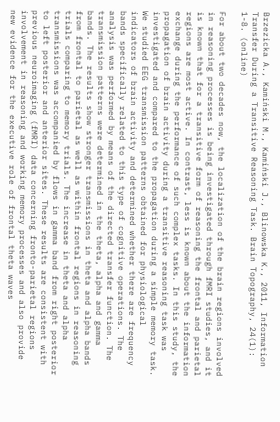Brzezicka A., Kamiński M., Kamiński J., Blinowska K., 2011, Information Transfer During a Transitive Reasoning Task. Brain Topography, 24(1): 1-8. (online)

For about two decades now, the localization of the brain regions involved in reasoning processes is being investigated through fMRI studies, and it is known that for a transitive form of reasoning the frontal and parietal regions are most active. In contrast, less is known about the information exchange during the performance of such complex tasks. In this study, the propagation of brain activity during a transitive reasoning task was investigated and compared to the propagation during a simple memory task. We studied EEG transmission patterns obtained for physiological indicators of brain activity and determined whether there are frequency bands specifically related to this type of cognitive operations. The analysis was performed by means of the directed transfer function. The transmission patterns were determined in the theta, alpha and gamma bands. The results show stronger transmissions in theta and alpha bands from frontal to parietal as well as within frontal regions in reasoning trials comparing to memory trials. The increase in theta and alpha transmissions was accompanied by flows in gamma band from right posterior to left posterior and anterior sites. These results are consistent with previous neuroimaging (fMRI) data concerning fronto-parietal regions involvement in reasoning and working memory processes and also provide new evidence for the executive role of frontal theta waves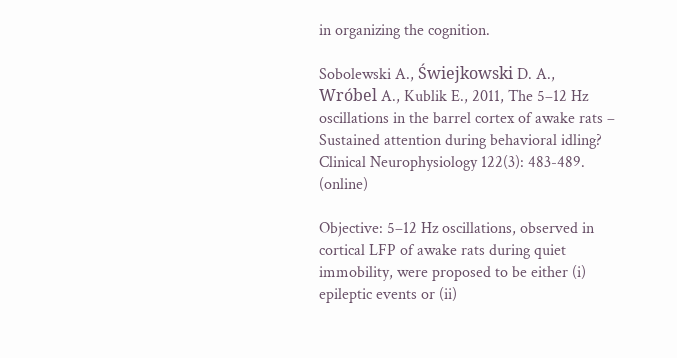in organizing the cognition.

Sobolewski A., Świejkowski D. A., Wróbel A., Kublik E., 2011, The 5–12 Hz oscillations in the barrel cortex of awake rats – Sustained attention during behavioral idling? Clinical Neurophysiology 122(3): 483-489. (online)

Objective: 5–12 Hz oscillations, observed in cortical LFP of awake rats during quiet immobility, were proposed to be either (i) epileptic events or (ii)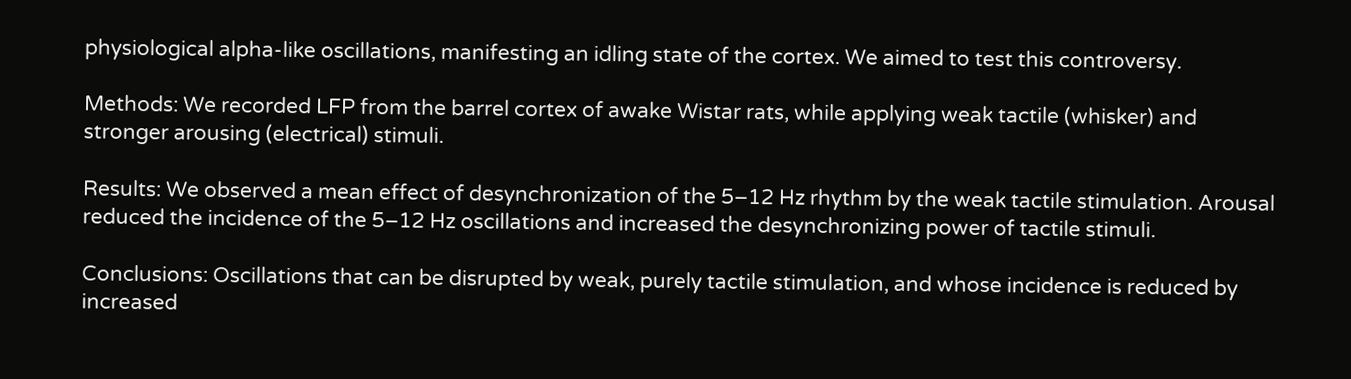physiological alpha-like oscillations, manifesting an idling state of the cortex. We aimed to test this controversy.

Methods: We recorded LFP from the barrel cortex of awake Wistar rats, while applying weak tactile (whisker) and stronger arousing (electrical) stimuli.

Results: We observed a mean effect of desynchronization of the 5–12 Hz rhythm by the weak tactile stimulation. Arousal reduced the incidence of the 5–12 Hz oscillations and increased the desynchronizing power of tactile stimuli.

Conclusions: Oscillations that can be disrupted by weak, purely tactile stimulation, and whose incidence is reduced by increased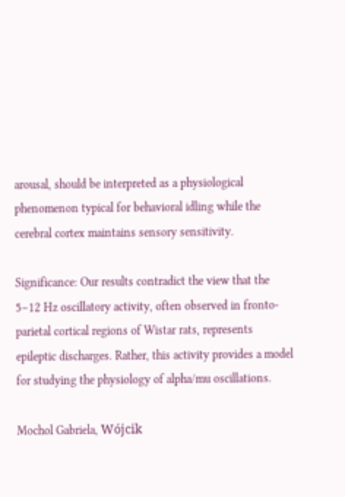arousal, should be interpreted as a physiological phenomenon typical for behavioral idling while the cerebral cortex maintains sensory sensitivity.

Significance: Our results contradict the view that the 5–12 Hz oscillatory activity, often observed in fronto-parietal cortical regions of Wistar rats, represents epileptic discharges. Rather, this activity provides a model for studying the physiology of alpha/mu oscillations.

Mochol Gabriela, Wójcik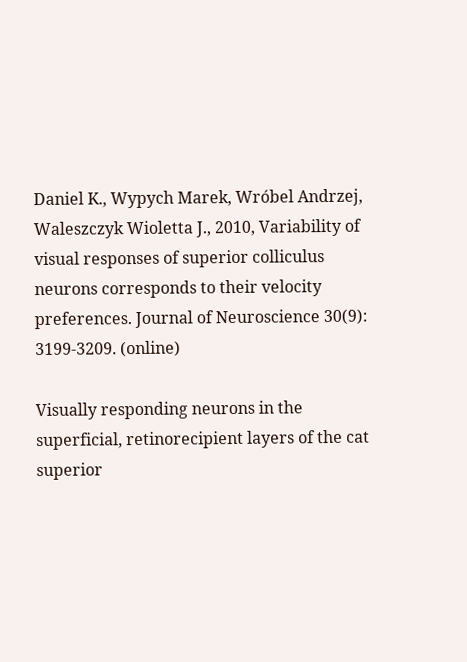Daniel K., Wypych Marek, Wróbel Andrzej, Waleszczyk Wioletta J., 2010, Variability of visual responses of superior colliculus neurons corresponds to their velocity preferences. Journal of Neuroscience 30(9): 3199-3209. (online)

Visually responding neurons in the superficial, retinorecipient layers of the cat superior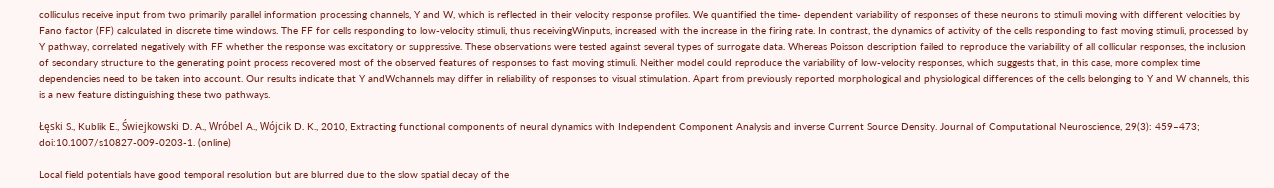colliculus receive input from two primarily parallel information processing channels, Y and W, which is reflected in their velocity response profiles. We quantified the time- dependent variability of responses of these neurons to stimuli moving with different velocities by Fano factor (FF) calculated in discrete time windows. The FF for cells responding to low-velocity stimuli, thus receivingWinputs, increased with the increase in the firing rate. In contrast, the dynamics of activity of the cells responding to fast moving stimuli, processed by Y pathway, correlated negatively with FF whether the response was excitatory or suppressive. These observations were tested against several types of surrogate data. Whereas Poisson description failed to reproduce the variability of all collicular responses, the inclusion of secondary structure to the generating point process recovered most of the observed features of responses to fast moving stimuli. Neither model could reproduce the variability of low-velocity responses, which suggests that, in this case, more complex time dependencies need to be taken into account. Our results indicate that Y andWchannels may differ in reliability of responses to visual stimulation. Apart from previously reported morphological and physiological differences of the cells belonging to Y and W channels, this is a new feature distinguishing these two pathways.

Łęski S., Kublik E., Świejkowski D. A., Wróbel A., Wójcik D. K., 2010, Extracting functional components of neural dynamics with Independent Component Analysis and inverse Current Source Density. Journal of Computational Neuroscience, 29(3): 459–473; doi:10.1007/s10827-009-0203-1. (online)

Local field potentials have good temporal resolution but are blurred due to the slow spatial decay of the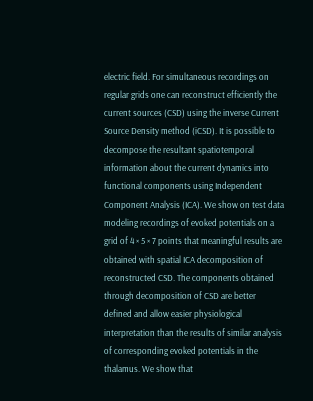electric field. For simultaneous recordings on regular grids one can reconstruct efficiently the current sources (CSD) using the inverse Current Source Density method (iCSD). It is possible to decompose the resultant spatiotemporal information about the current dynamics into functional components using Independent Component Analysis (ICA). We show on test data modeling recordings of evoked potentials on a grid of 4 × 5 × 7 points that meaningful results are obtained with spatial ICA decomposition of reconstructed CSD. The components obtained through decomposition of CSD are better defined and allow easier physiological interpretation than the results of similar analysis of corresponding evoked potentials in the thalamus. We show that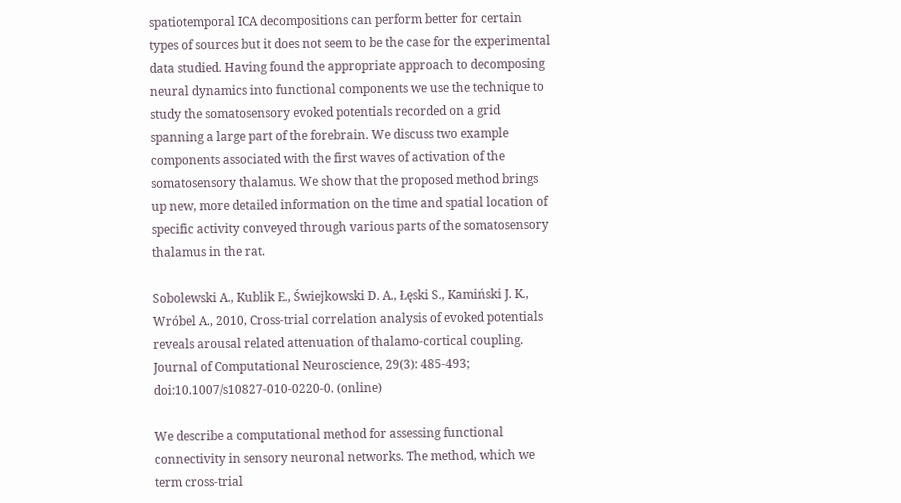spatiotemporal ICA decompositions can perform better for certain types of sources but it does not seem to be the case for the experimental data studied. Having found the appropriate approach to decomposing neural dynamics into functional components we use the technique to study the somatosensory evoked potentials recorded on a grid spanning a large part of the forebrain. We discuss two example components associated with the first waves of activation of the somatosensory thalamus. We show that the proposed method brings up new, more detailed information on the time and spatial location of specific activity conveyed through various parts of the somatosensory thalamus in the rat.

Sobolewski A., Kublik E., Świejkowski D. A., Łęski S., Kamiński J. K., Wróbel A., 2010, Cross-trial correlation analysis of evoked potentials reveals arousal related attenuation of thalamo-cortical coupling. Journal of Computational Neuroscience, 29(3): 485-493; doi:10.1007/s10827-010-0220-0. (online)

We describe a computational method for assessing functional connectivity in sensory neuronal networks. The method, which we term cross-trial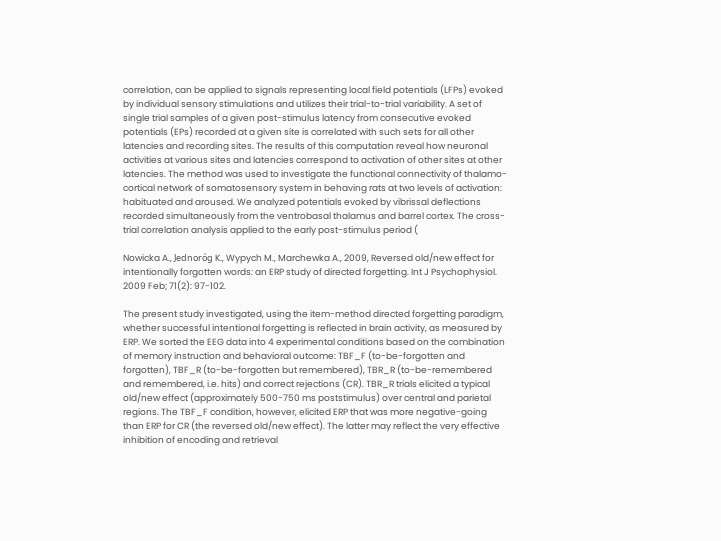correlation, can be applied to signals representing local field potentials (LFPs) evoked by individual sensory stimulations and utilizes their trial-to-trial variability. A set of single trial samples of a given post-stimulus latency from consecutive evoked potentials (EPs) recorded at a given site is correlated with such sets for all other latencies and recording sites. The results of this computation reveal how neuronal activities at various sites and latencies correspond to activation of other sites at other latencies. The method was used to investigate the functional connectivity of thalamo-cortical network of somatosensory system in behaving rats at two levels of activation: habituated and aroused. We analyzed potentials evoked by vibrissal deflections recorded simultaneously from the ventrobasal thalamus and barrel cortex. The cross-trial correlation analysis applied to the early post-stimulus period (

Nowicka A., Jednoróg K., Wypych M., Marchewka A., 2009, Reversed old/new effect for intentionally forgotten words: an ERP study of directed forgetting. Int J Psychophysiol. 2009 Feb; 71(2): 97-102.

The present study investigated, using the item-method directed forgetting paradigm, whether successful intentional forgetting is reflected in brain activity, as measured by ERP. We sorted the EEG data into 4 experimental conditions based on the combination of memory instruction and behavioral outcome: TBF_F (to-be-forgotten and forgotten), TBF_R (to-be-forgotten but remembered), TBR_R (to-be-remembered and remembered, i.e. hits) and correct rejections (CR). TBR_R trials elicited a typical old/new effect (approximately 500-750 ms poststimulus) over central and parietal regions. The TBF_F condition, however, elicited ERP that was more negative-going than ERP for CR (the reversed old/new effect). The latter may reflect the very effective inhibition of encoding and retrieval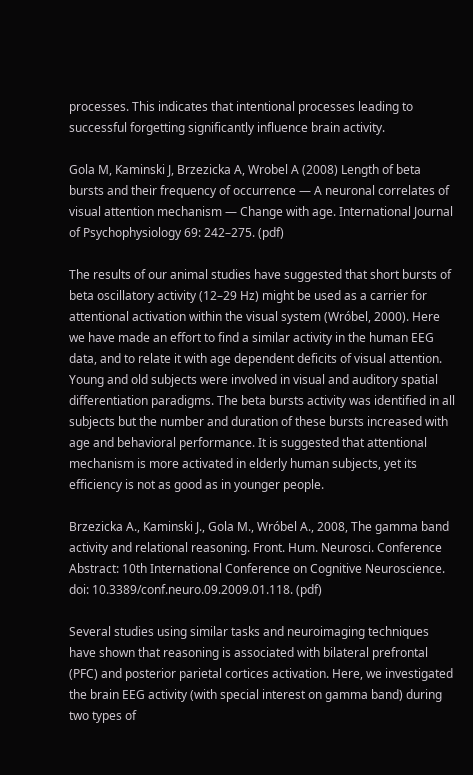processes. This indicates that intentional processes leading to successful forgetting significantly influence brain activity.

Gola M, Kaminski J, Brzezicka A, Wrobel A (2008) Length of beta bursts and their frequency of occurrence — A neuronal correlates of visual attention mechanism — Change with age. International Journal of Psychophysiology 69: 242–275. (pdf)

The results of our animal studies have suggested that short bursts of beta oscillatory activity (12–29 Hz) might be used as a carrier for attentional activation within the visual system (Wróbel, 2000). Here we have made an effort to find a similar activity in the human EEG data, and to relate it with age dependent deficits of visual attention. Young and old subjects were involved in visual and auditory spatial differentiation paradigms. The beta bursts activity was identified in all subjects but the number and duration of these bursts increased with age and behavioral performance. It is suggested that attentional mechanism is more activated in elderly human subjects, yet its efficiency is not as good as in younger people.

Brzezicka A., Kaminski J., Gola M., Wróbel A., 2008, The gamma band activity and relational reasoning. Front. Hum. Neurosci. Conference Abstract: 10th International Conference on Cognitive Neuroscience. doi: 10.3389/conf.neuro.09.2009.01.118. (pdf)

Several studies using similar tasks and neuroimaging techniques have shown that reasoning is associated with bilateral prefrontal (PFC) and posterior parietal cortices activation. Here, we investigated the brain EEG activity (with special interest on gamma band) during two types of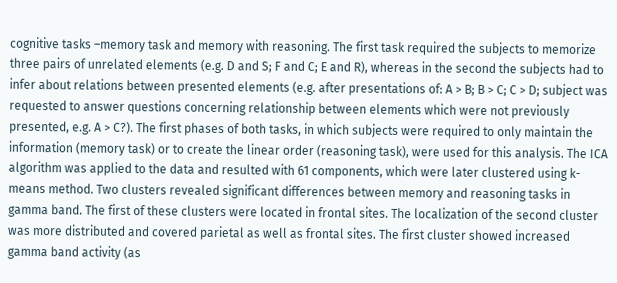cognitive tasks –memory task and memory with reasoning. The first task required the subjects to memorize three pairs of unrelated elements (e.g. D and S; F and C; E and R), whereas in the second the subjects had to infer about relations between presented elements (e.g. after presentations of: A > B; B > C; C > D; subject was requested to answer questions concerning relationship between elements which were not previously presented, e.g. A > C?). The first phases of both tasks, in which subjects were required to only maintain the information (memory task) or to create the linear order (reasoning task), were used for this analysis. The ICA algorithm was applied to the data and resulted with 61 components, which were later clustered using k-means method. Two clusters revealed significant differences between memory and reasoning tasks in gamma band. The first of these clusters were located in frontal sites. The localization of the second cluster was more distributed and covered parietal as well as frontal sites. The first cluster showed increased gamma band activity (as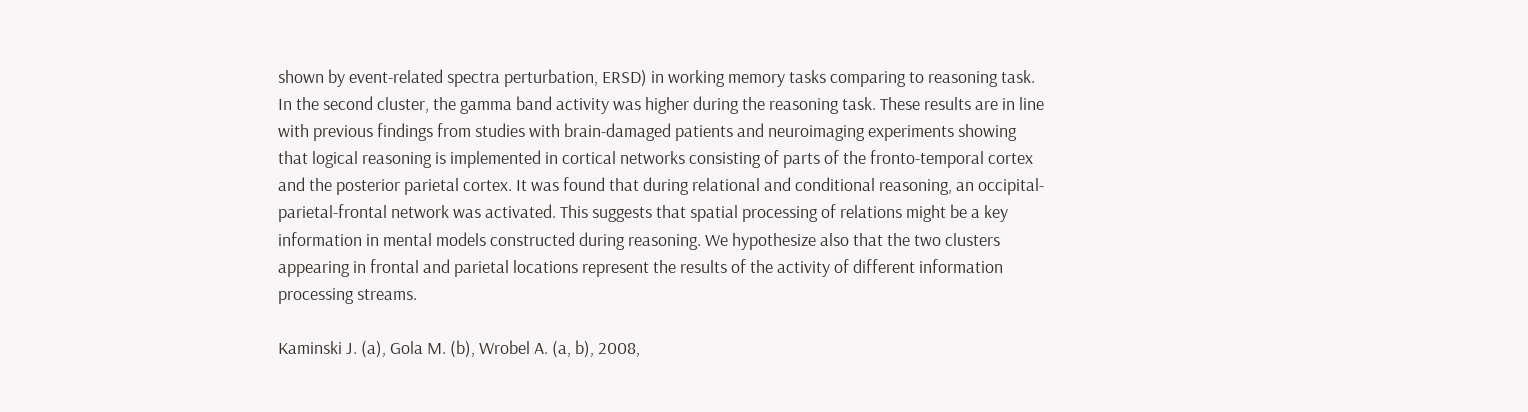shown by event-related spectra perturbation, ERSD) in working memory tasks comparing to reasoning task. In the second cluster, the gamma band activity was higher during the reasoning task. These results are in line with previous findings from studies with brain-damaged patients and neuroimaging experiments showing that logical reasoning is implemented in cortical networks consisting of parts of the fronto-temporal cortex and the posterior parietal cortex. It was found that during relational and conditional reasoning, an occipital-parietal-frontal network was activated. This suggests that spatial processing of relations might be a key information in mental models constructed during reasoning. We hypothesize also that the two clusters appearing in frontal and parietal locations represent the results of the activity of different information processing streams.

Kaminski J. (a), Gola M. (b), Wrobel A. (a, b), 2008,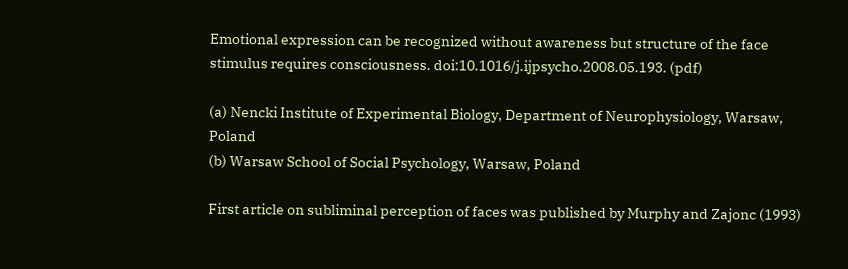Emotional expression can be recognized without awareness but structure of the face stimulus requires consciousness. doi:10.1016/j.ijpsycho.2008.05.193. (pdf)

(a) Nencki Institute of Experimental Biology, Department of Neurophysiology, Warsaw, Poland
(b) Warsaw School of Social Psychology, Warsaw, Poland

First article on subliminal perception of faces was published by Murphy and Zajonc (1993)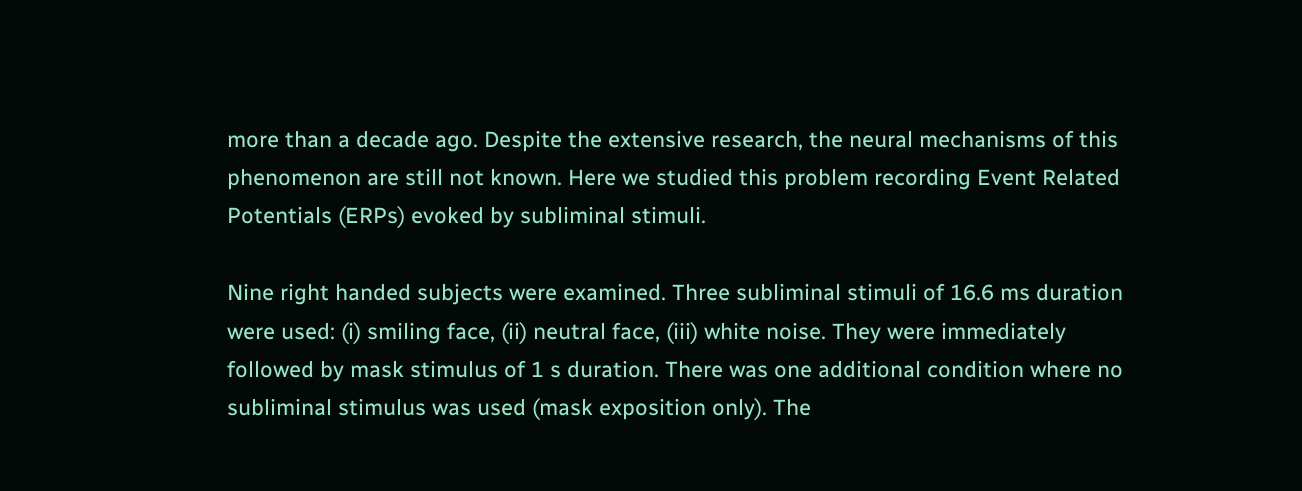more than a decade ago. Despite the extensive research, the neural mechanisms of this phenomenon are still not known. Here we studied this problem recording Event Related Potentials (ERPs) evoked by subliminal stimuli.

Nine right handed subjects were examined. Three subliminal stimuli of 16.6 ms duration were used: (i) smiling face, (ii) neutral face, (iii) white noise. They were immediately followed by mask stimulus of 1 s duration. There was one additional condition where no subliminal stimulus was used (mask exposition only). The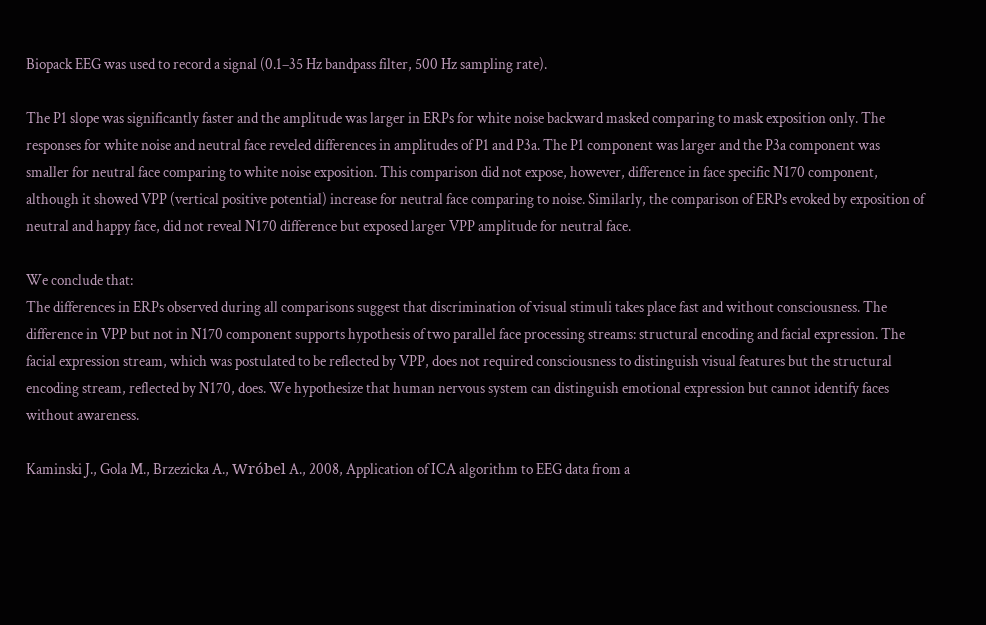Biopack EEG was used to record a signal (0.1–35 Hz bandpass filter, 500 Hz sampling rate).

The P1 slope was significantly faster and the amplitude was larger in ERPs for white noise backward masked comparing to mask exposition only. The responses for white noise and neutral face reveled differences in amplitudes of P1 and P3a. The P1 component was larger and the P3a component was smaller for neutral face comparing to white noise exposition. This comparison did not expose, however, difference in face specific N170 component, although it showed VPP (vertical positive potential) increase for neutral face comparing to noise. Similarly, the comparison of ERPs evoked by exposition of neutral and happy face, did not reveal N170 difference but exposed larger VPP amplitude for neutral face.

We conclude that:
The differences in ERPs observed during all comparisons suggest that discrimination of visual stimuli takes place fast and without consciousness. The difference in VPP but not in N170 component supports hypothesis of two parallel face processing streams: structural encoding and facial expression. The facial expression stream, which was postulated to be reflected by VPP, does not required consciousness to distinguish visual features but the structural encoding stream, reflected by N170, does. We hypothesize that human nervous system can distinguish emotional expression but cannot identify faces without awareness.

Kaminski J., Gola M., Brzezicka A., Wróbel A., 2008, Application of ICA algorithm to EEG data from a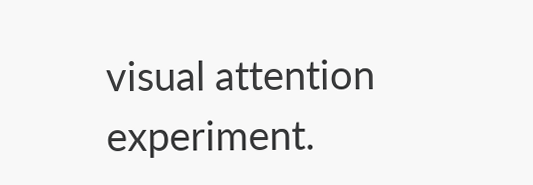visual attention experiment.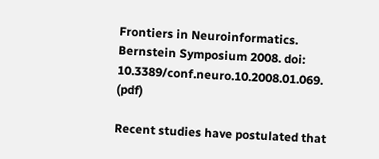Frontiers in Neuroinformatics. Bernstein Symposium 2008. doi: 10.3389/conf.neuro.10.2008.01.069. (pdf)

Recent studies have postulated that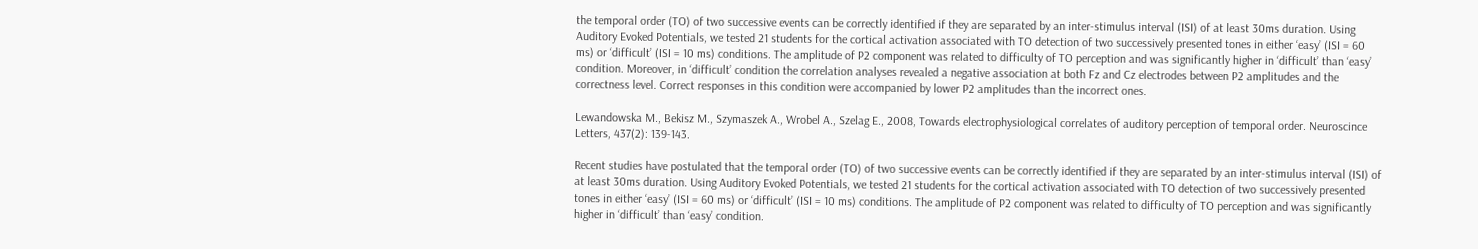the temporal order (TO) of two successive events can be correctly identified if they are separated by an inter-stimulus interval (ISI) of at least 30ms duration. Using Auditory Evoked Potentials, we tested 21 students for the cortical activation associated with TO detection of two successively presented tones in either ‘easy’ (ISI = 60 ms) or ‘difficult’ (ISI = 10 ms) conditions. The amplitude of P2 component was related to difficulty of TO perception and was significantly higher in ‘difficult’ than ‘easy’ condition. Moreover, in ‘difficult’ condition the correlation analyses revealed a negative association at both Fz and Cz electrodes between P2 amplitudes and the correctness level. Correct responses in this condition were accompanied by lower P2 amplitudes than the incorrect ones.

Lewandowska M., Bekisz M., Szymaszek A., Wrobel A., Szelag E., 2008, Towards electrophysiological correlates of auditory perception of temporal order. Neuroscince Letters, 437(2): 139-143.

Recent studies have postulated that the temporal order (TO) of two successive events can be correctly identified if they are separated by an inter-stimulus interval (ISI) of at least 30ms duration. Using Auditory Evoked Potentials, we tested 21 students for the cortical activation associated with TO detection of two successively presented tones in either ‘easy’ (ISI = 60 ms) or ‘difficult’ (ISI = 10 ms) conditions. The amplitude of P2 component was related to difficulty of TO perception and was significantly higher in ‘difficult’ than ‘easy’ condition.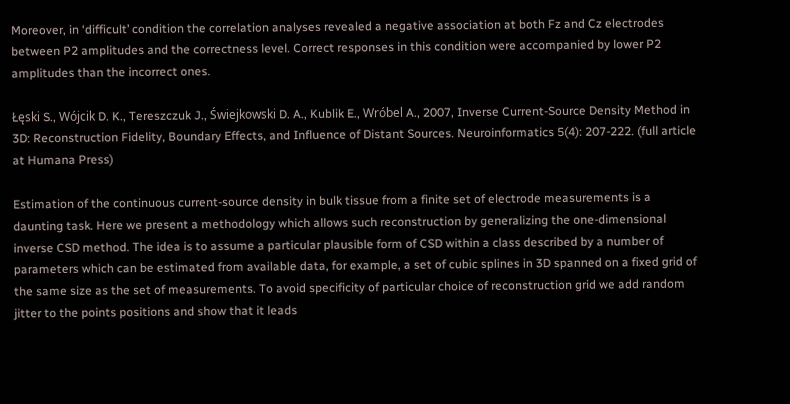Moreover, in ‘difficult’ condition the correlation analyses revealed a negative association at both Fz and Cz electrodes between P2 amplitudes and the correctness level. Correct responses in this condition were accompanied by lower P2 amplitudes than the incorrect ones.

Łęski S., Wójcik D. K., Tereszczuk J., Świejkowski D. A., Kublik E., Wróbel A., 2007, Inverse Current-Source Density Method in 3D: Reconstruction Fidelity, Boundary Effects, and Influence of Distant Sources. Neuroinformatics 5(4): 207-222. (full article at Humana Press)

Estimation of the continuous current-source density in bulk tissue from a finite set of electrode measurements is a daunting task. Here we present a methodology which allows such reconstruction by generalizing the one-dimensional inverse CSD method. The idea is to assume a particular plausible form of CSD within a class described by a number of parameters which can be estimated from available data, for example, a set of cubic splines in 3D spanned on a fixed grid of the same size as the set of measurements. To avoid specificity of particular choice of reconstruction grid we add random jitter to the points positions and show that it leads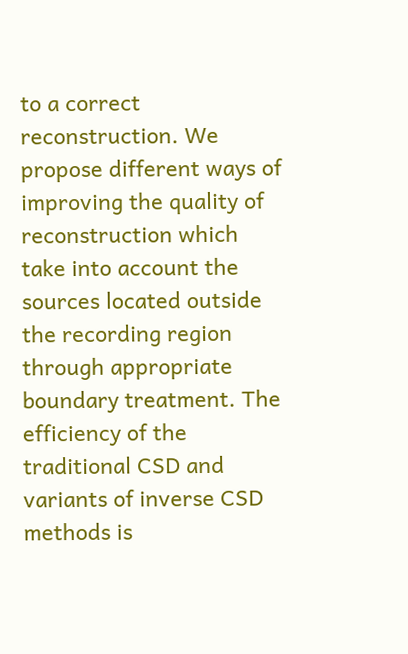to a correct reconstruction. We propose different ways of improving the quality of reconstruction which take into account the sources located outside the recording region through appropriate boundary treatment. The efficiency of the traditional CSD and variants of inverse CSD methods is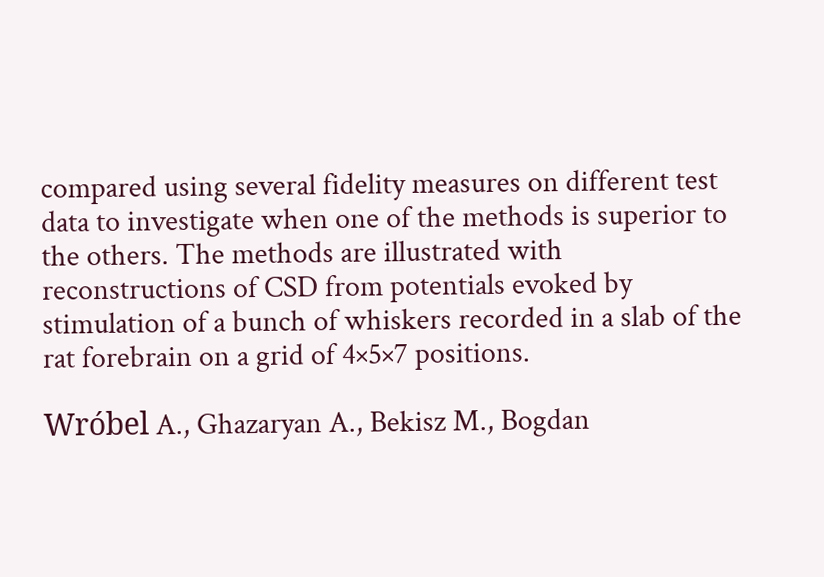compared using several fidelity measures on different test data to investigate when one of the methods is superior to the others. The methods are illustrated with reconstructions of CSD from potentials evoked by stimulation of a bunch of whiskers recorded in a slab of the rat forebrain on a grid of 4×5×7 positions.

Wróbel A., Ghazaryan A., Bekisz M., Bogdan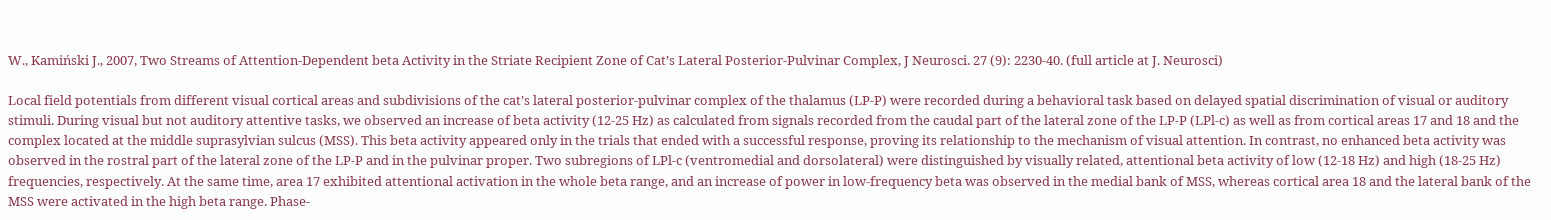W., Kamiński J., 2007, Two Streams of Attention-Dependent beta Activity in the Striate Recipient Zone of Cat’s Lateral Posterior-Pulvinar Complex, J Neurosci. 27 (9): 2230-40. (full article at J. Neurosci)

Local field potentials from different visual cortical areas and subdivisions of the cat’s lateral posterior-pulvinar complex of the thalamus (LP-P) were recorded during a behavioral task based on delayed spatial discrimination of visual or auditory stimuli. During visual but not auditory attentive tasks, we observed an increase of beta activity (12-25 Hz) as calculated from signals recorded from the caudal part of the lateral zone of the LP-P (LPl-c) as well as from cortical areas 17 and 18 and the complex located at the middle suprasylvian sulcus (MSS). This beta activity appeared only in the trials that ended with a successful response, proving its relationship to the mechanism of visual attention. In contrast, no enhanced beta activity was observed in the rostral part of the lateral zone of the LP-P and in the pulvinar proper. Two subregions of LPl-c (ventromedial and dorsolateral) were distinguished by visually related, attentional beta activity of low (12-18 Hz) and high (18-25 Hz) frequencies, respectively. At the same time, area 17 exhibited attentional activation in the whole beta range, and an increase of power in low-frequency beta was observed in the medial bank of MSS, whereas cortical area 18 and the lateral bank of the MSS were activated in the high beta range. Phase-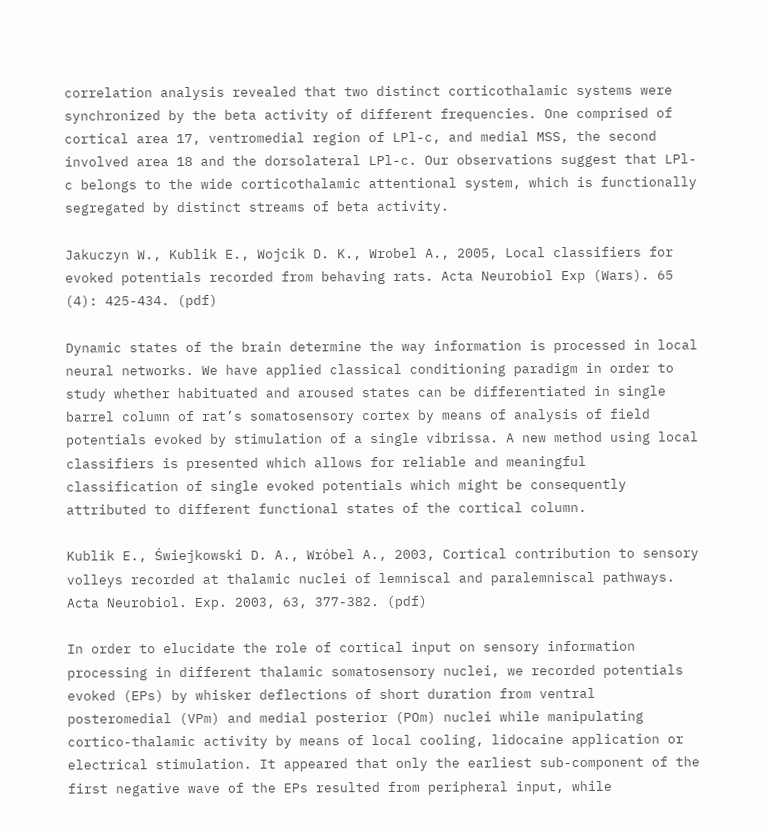correlation analysis revealed that two distinct corticothalamic systems were synchronized by the beta activity of different frequencies. One comprised of cortical area 17, ventromedial region of LPl-c, and medial MSS, the second involved area 18 and the dorsolateral LPl-c. Our observations suggest that LPl-c belongs to the wide corticothalamic attentional system, which is functionally segregated by distinct streams of beta activity.

Jakuczyn W., Kublik E., Wojcik D. K., Wrobel A., 2005, Local classifiers for evoked potentials recorded from behaving rats. Acta Neurobiol Exp (Wars). 65 (4): 425-434. (pdf)

Dynamic states of the brain determine the way information is processed in local neural networks. We have applied classical conditioning paradigm in order to study whether habituated and aroused states can be differentiated in single barrel column of rat’s somatosensory cortex by means of analysis of field potentials evoked by stimulation of a single vibrissa. A new method using local classifiers is presented which allows for reliable and meaningful classification of single evoked potentials which might be consequently attributed to different functional states of the cortical column.

Kublik E., Świejkowski D. A., Wróbel A., 2003, Cortical contribution to sensory volleys recorded at thalamic nuclei of lemniscal and paralemniscal pathways. Acta Neurobiol. Exp. 2003, 63, 377-382. (pdf)

In order to elucidate the role of cortical input on sensory information processing in different thalamic somatosensory nuclei, we recorded potentials evoked (EPs) by whisker deflections of short duration from ventral posteromedial (VPm) and medial posterior (POm) nuclei while manipulating cortico-thalamic activity by means of local cooling, lidocaine application or electrical stimulation. It appeared that only the earliest sub-component of the first negative wave of the EPs resulted from peripheral input, while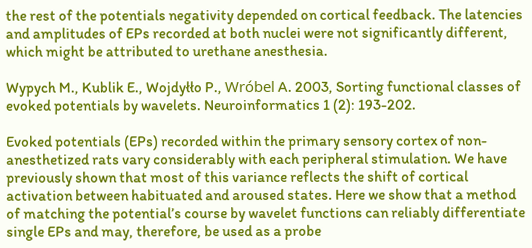the rest of the potentials negativity depended on cortical feedback. The latencies and amplitudes of EPs recorded at both nuclei were not significantly different, which might be attributed to urethane anesthesia.

Wypych M., Kublik E., Wojdyłło P., Wróbel A. 2003, Sorting functional classes of evoked potentials by wavelets. Neuroinformatics 1 (2): 193-202.

Evoked potentials (EPs) recorded within the primary sensory cortex of non-anesthetized rats vary considerably with each peripheral stimulation. We have previously shown that most of this variance reflects the shift of cortical activation between habituated and aroused states. Here we show that a method of matching the potential’s course by wavelet functions can reliably differentiate single EPs and may, therefore, be used as a probe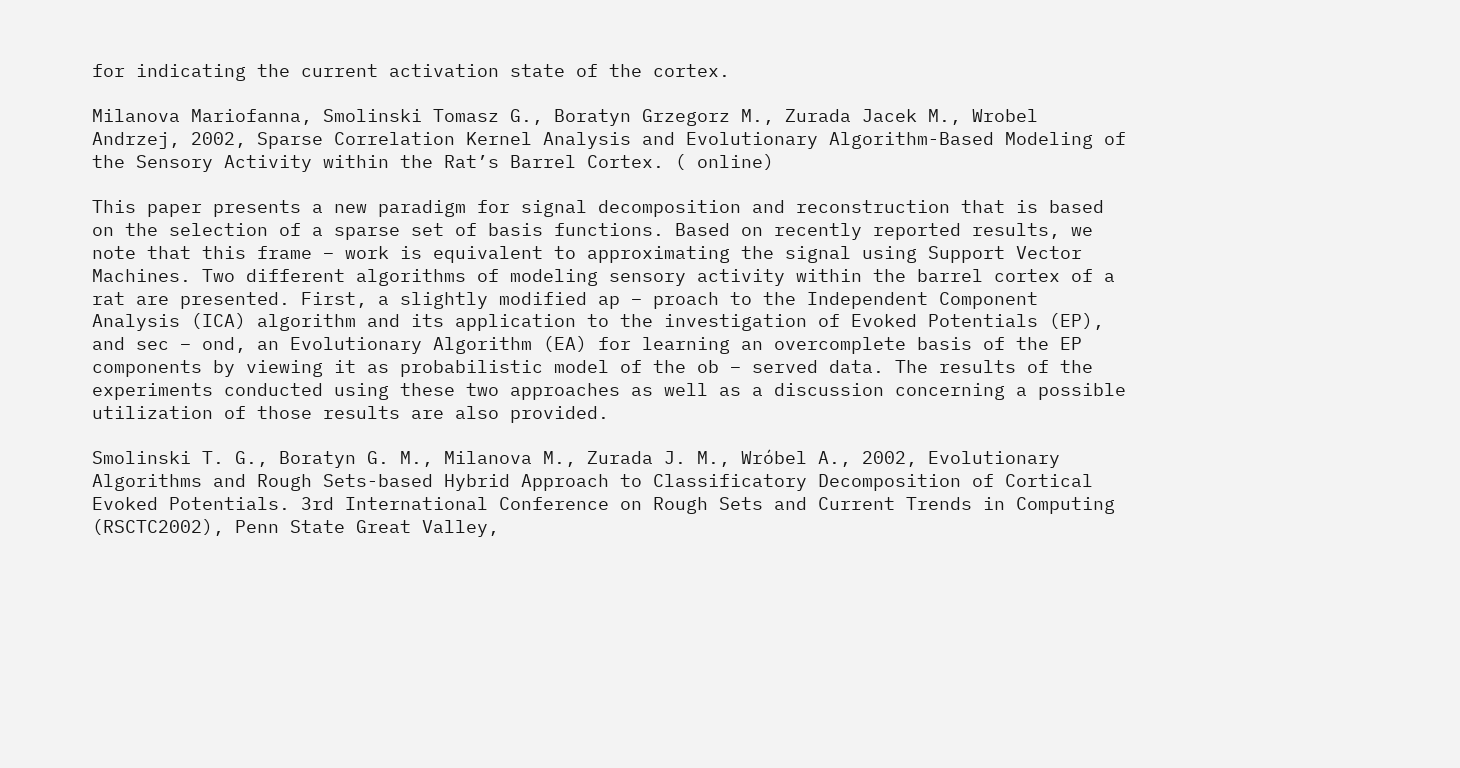for indicating the current activation state of the cortex.

Milanova Mariofanna, Smolinski Tomasz G., Boratyn Grzegorz M., Zurada Jacek M., Wrobel Andrzej, 2002, Sparse Correlation Kernel Analysis and Evolutionary Algorithm-Based Modeling of the Sensory Activity within the Rat’s Barrel Cortex. ( online)

This paper presents a new paradigm for signal decomposition and reconstruction that is based on the selection of a sparse set of basis functions. Based on recently reported results, we note that this frame – work is equivalent to approximating the signal using Support Vector Machines. Two different algorithms of modeling sensory activity within the barrel cortex of a rat are presented. First, a slightly modified ap – proach to the Independent Component Analysis (ICA) algorithm and its application to the investigation of Evoked Potentials (EP), and sec – ond, an Evolutionary Algorithm (EA) for learning an overcomplete basis of the EP components by viewing it as probabilistic model of the ob – served data. The results of the experiments conducted using these two approaches as well as a discussion concerning a possible utilization of those results are also provided.

Smolinski T. G., Boratyn G. M., Milanova M., Zurada J. M., Wróbel A., 2002, Evolutionary Algorithms and Rough Sets-based Hybrid Approach to Classificatory Decomposition of Cortical Evoked Potentials. 3rd International Conference on Rough Sets and Current Trends in Computing (RSCTC2002), Penn State Great Valley,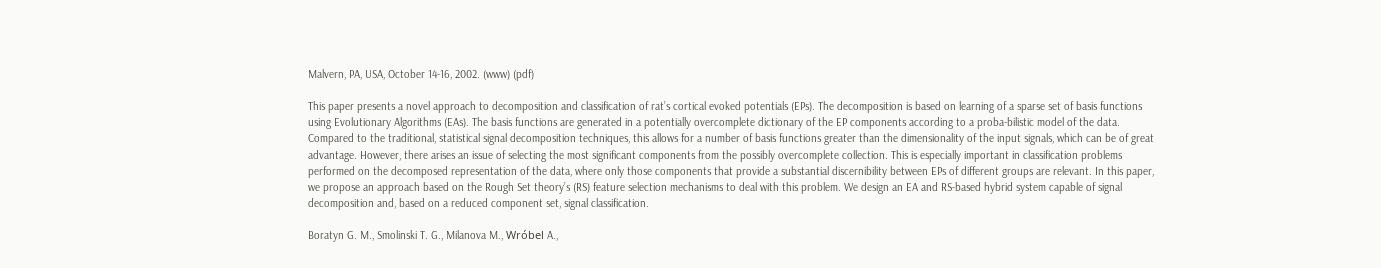Malvern, PA, USA, October 14-16, 2002. (www) (pdf)

This paper presents a novel approach to decomposition and classification of rat’s cortical evoked potentials (EPs). The decomposition is based on learning of a sparse set of basis functions using Evolutionary Algorithms (EAs). The basis functions are generated in a potentially overcomplete dictionary of the EP components according to a proba-bilistic model of the data. Compared to the traditional, statistical signal decomposition techniques, this allows for a number of basis functions greater than the dimensionality of the input signals, which can be of great advantage. However, there arises an issue of selecting the most significant components from the possibly overcomplete collection. This is especially important in classification problems performed on the decomposed representation of the data, where only those components that provide a substantial discernibility between EPs of different groups are relevant. In this paper, we propose an approach based on the Rough Set theory’s (RS) feature selection mechanisms to deal with this problem. We design an EA and RS-based hybrid system capable of signal decomposition and, based on a reduced component set, signal classification.

Boratyn G. M., Smolinski T. G., Milanova M., Wróbel A.,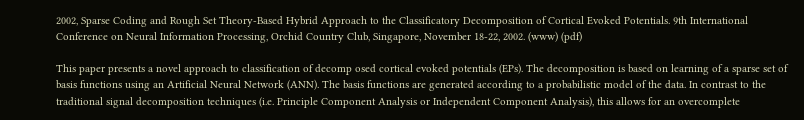2002, Sparse Coding and Rough Set Theory-Based Hybrid Approach to the Classificatory Decomposition of Cortical Evoked Potentials. 9th International Conference on Neural Information Processing, Orchid Country Club, Singapore, November 18-22, 2002. (www) (pdf)

This paper presents a novel approach to classification of decomp osed cortical evoked potentials (EPs). The decomposition is based on learning of a sparse set of basis functions using an Artificial Neural Network (ANN). The basis functions are generated according to a probabilistic model of the data. In contrast to the traditional signal decomposition techniques (i.e. Principle Component Analysis or Independent Component Analysis), this allows for an overcomplete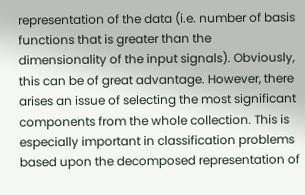representation of the data (i.e. number of basis functions that is greater than the dimensionality of the input signals). Obviously, this can be of great advantage. However, there arises an issue of selecting the most significant components from the whole collection. This is especially important in classification problems based upon the decomposed representation of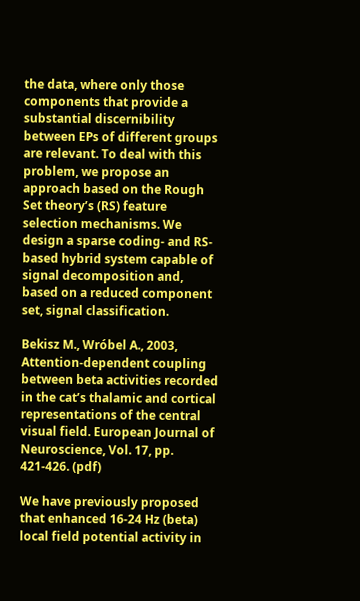the data, where only those components that provide a substantial discernibility between EPs of different groups are relevant. To deal with this problem, we propose an approach based on the Rough Set theory’s (RS) feature selection mechanisms. We design a sparse coding- and RS-based hybrid system capable of signal decomposition and, based on a reduced component set, signal classification.

Bekisz M., Wróbel A., 2003, Attention-dependent coupling between beta activities recorded in the cat’s thalamic and cortical representations of the central visual field. European Journal of Neuroscience, Vol. 17, pp. 421-426. (pdf)

We have previously proposed that enhanced 16-24 Hz (beta) local field potential activity in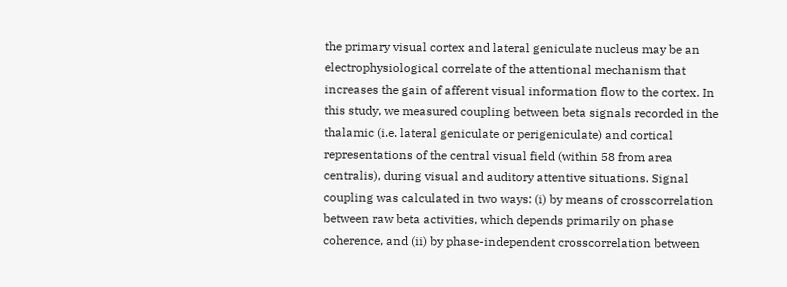the primary visual cortex and lateral geniculate nucleus may be an electrophysiological correlate of the attentional mechanism that increases the gain of afferent visual information flow to the cortex. In this study, we measured coupling between beta signals recorded in the thalamic (i.e. lateral geniculate or perigeniculate) and cortical representations of the central visual field (within 58 from area centralis), during visual and auditory attentive situations. Signal coupling was calculated in two ways: (i) by means of crosscorrelation between raw beta activities, which depends primarily on phase coherence, and (ii) by phase-independent crosscorrelation between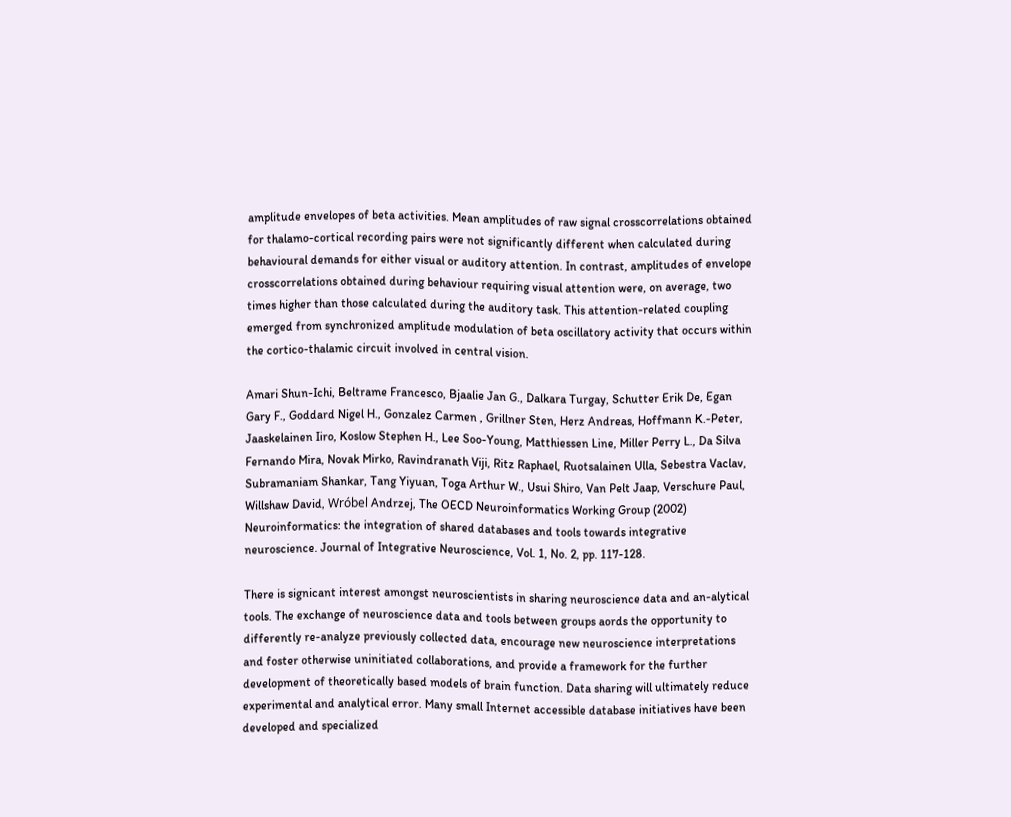amplitude envelopes of beta activities. Mean amplitudes of raw signal crosscorrelations obtained for thalamo-cortical recording pairs were not significantly different when calculated during behavioural demands for either visual or auditory attention. In contrast, amplitudes of envelope crosscorrelations obtained during behaviour requiring visual attention were, on average, two times higher than those calculated during the auditory task. This attention-related coupling emerged from synchronized amplitude modulation of beta oscillatory activity that occurs within the cortico-thalamic circuit involved in central vision.

Amari Shun-Ichi, Beltrame Francesco, Bjaalie Jan G., Dalkara Turgay, Schutter Erik De, Egan Gary F., Goddard Nigel H., Gonzalez Carmen , Grillner Sten, Herz Andreas, Hoffmann K.-Peter, Jaaskelainen Iiro, Koslow Stephen H., Lee Soo-Young, Matthiessen Line, Miller Perry L., Da Silva Fernando Mira, Novak Mirko, Ravindranath Viji, Ritz Raphael, Ruotsalainen Ulla, Sebestra Vaclav, Subramaniam Shankar, Tang Yiyuan, Toga Arthur W., Usui Shiro, Van Pelt Jaap, Verschure Paul, Willshaw David, Wróbel Andrzej, The OECD Neuroinformatics Working Group (2002) Neuroinformatics: the integration of shared databases and tools towards integrative neuroscience. Journal of Integrative Neuroscience, Vol. 1, No. 2, pp. 117-128.

There is signicant interest amongst neuroscientists in sharing neuroscience data and an-alytical tools. The exchange of neuroscience data and tools between groups aords the opportunity to differently re-analyze previously collected data, encourage new neuroscience interpretations and foster otherwise uninitiated collaborations, and provide a framework for the further development of theoretically based models of brain function. Data sharing will ultimately reduce experimental and analytical error. Many small Internet accessible database initiatives have been developed and specialized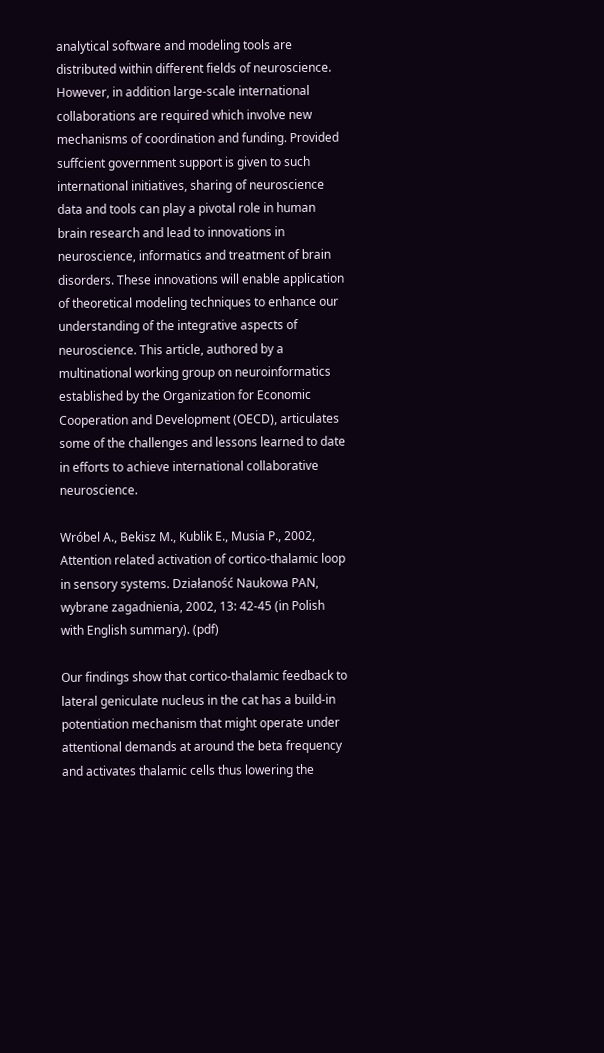analytical software and modeling tools are distributed within different fields of neuroscience. However, in addition large-scale international collaborations are required which involve new mechanisms of coordination and funding. Provided suffcient government support is given to such international initiatives, sharing of neuroscience data and tools can play a pivotal role in human brain research and lead to innovations in neuroscience, informatics and treatment of brain disorders. These innovations will enable application of theoretical modeling techniques to enhance our understanding of the integrative aspects of neuroscience. This article, authored by a multinational working group on neuroinformatics established by the Organization for Economic Cooperation and Development (OECD), articulates some of the challenges and lessons learned to date in efforts to achieve international collaborative neuroscience.

Wróbel A., Bekisz M., Kublik E., Musia P., 2002, Attention related activation of cortico-thalamic loop in sensory systems. Działaność Naukowa PAN, wybrane zagadnienia, 2002, 13: 42-45 (in Polish with English summary). (pdf)

Our findings show that cortico-thalamic feedback to lateral geniculate nucleus in the cat has a build-in potentiation mechanism that might operate under attentional demands at around the beta frequency and activates thalamic cells thus lowering the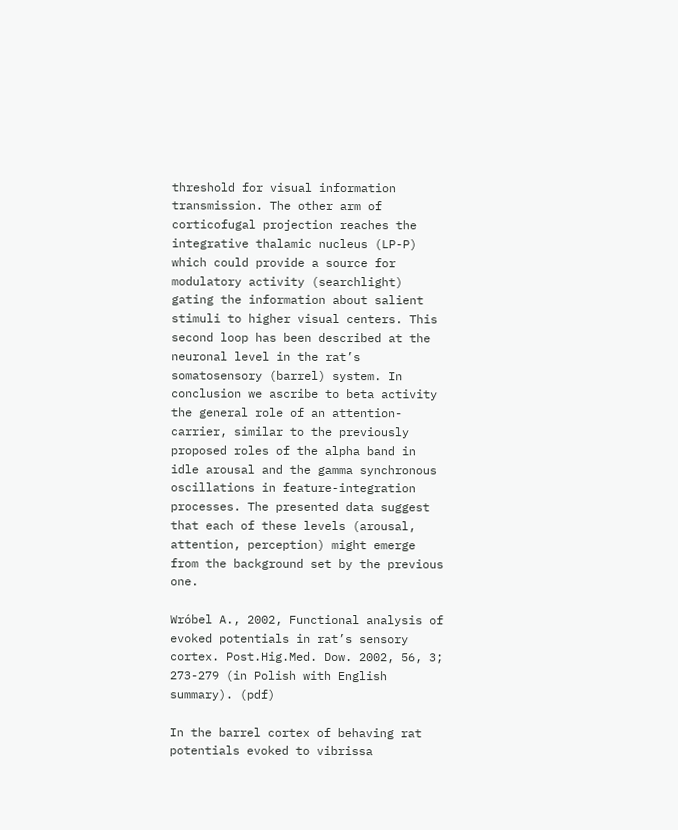threshold for visual information transmission. The other arm of corticofugal projection reaches the integrative thalamic nucleus (LP-P) which could provide a source for modulatory activity (searchlight) gating the information about salient stimuli to higher visual centers. This second loop has been described at the neuronal level in the rat’s somatosensory (barrel) system. In conclusion we ascribe to beta activity the general role of an attention-carrier, similar to the previously proposed roles of the alpha band in idle arousal and the gamma synchronous oscillations in feature-integration processes. The presented data suggest that each of these levels (arousal, attention, perception) might emerge from the background set by the previous one.

Wróbel A., 2002, Functional analysis of evoked potentials in rat’s sensory cortex. Post.Hig.Med. Dow. 2002, 56, 3; 273-279 (in Polish with English summary). (pdf)

In the barrel cortex of behaving rat potentials evoked to vibrissa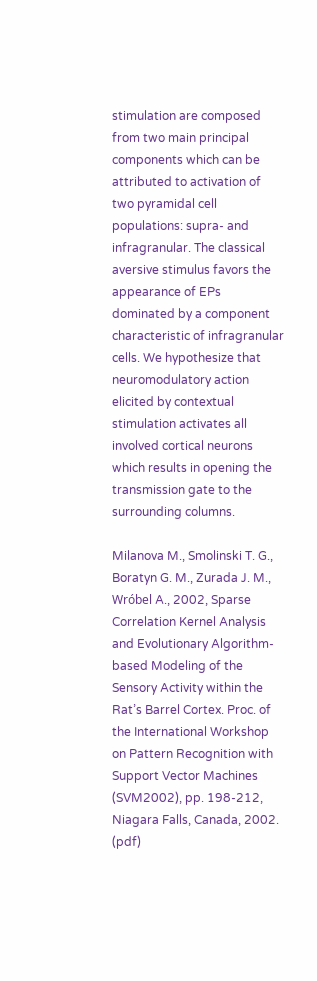stimulation are composed from two main principal components which can be attributed to activation of two pyramidal cell populations: supra- and infragranular. The classical aversive stimulus favors the appearance of EPs dominated by a component characteristic of infragranular cells. We hypothesize that neuromodulatory action elicited by contextual stimulation activates all involved cortical neurons which results in opening the transmission gate to the surrounding columns.

Milanova M., Smolinski T. G., Boratyn G. M., Zurada J. M., Wróbel A., 2002, Sparse Correlation Kernel Analysis and Evolutionary Algorithm-based Modeling of the Sensory Activity within the Rat’s Barrel Cortex. Proc. of the International Workshop on Pattern Recognition with Support Vector Machines (SVM2002), pp. 198-212, Niagara Falls, Canada, 2002. (pdf)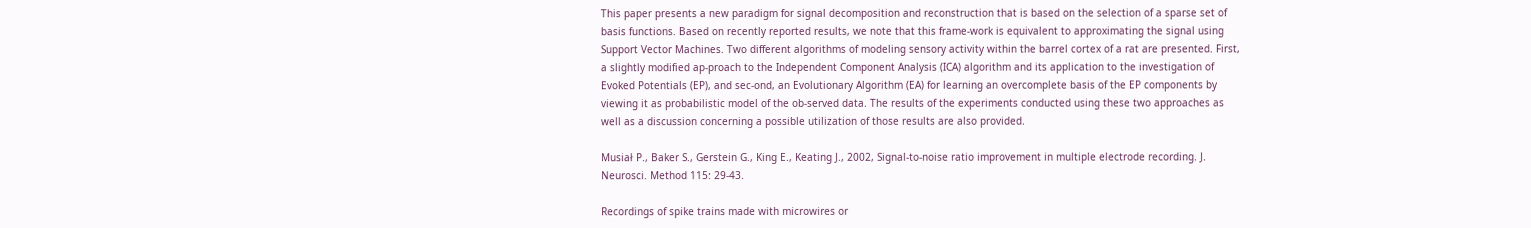This paper presents a new paradigm for signal decomposition and reconstruction that is based on the selection of a sparse set of basis functions. Based on recently reported results, we note that this frame-work is equivalent to approximating the signal using Support Vector Machines. Two different algorithms of modeling sensory activity within the barrel cortex of a rat are presented. First, a slightly modified ap-proach to the Independent Component Analysis (ICA) algorithm and its application to the investigation of Evoked Potentials (EP), and sec-ond, an Evolutionary Algorithm (EA) for learning an overcomplete basis of the EP components by viewing it as probabilistic model of the ob-served data. The results of the experiments conducted using these two approaches as well as a discussion concerning a possible utilization of those results are also provided.

Musiał P., Baker S., Gerstein G., King E., Keating J., 2002, Signal-to-noise ratio improvement in multiple electrode recording. J. Neurosci. Method 115: 29-43.

Recordings of spike trains made with microwires or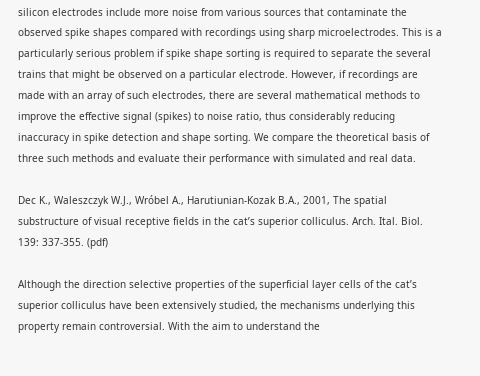silicon electrodes include more noise from various sources that contaminate the observed spike shapes compared with recordings using sharp microelectrodes. This is a particularly serious problem if spike shape sorting is required to separate the several trains that might be observed on a particular electrode. However, if recordings are made with an array of such electrodes, there are several mathematical methods to improve the effective signal (spikes) to noise ratio, thus considerably reducing inaccuracy in spike detection and shape sorting. We compare the theoretical basis of three such methods and evaluate their performance with simulated and real data.

Dec K., Waleszczyk W.J., Wróbel A., Harutiunian-Kozak B.A., 2001, The spatial substructure of visual receptive fields in the cat’s superior colliculus. Arch. Ital. Biol. 139: 337-355. (pdf)

Although the direction selective properties of the superficial layer cells of the cat’s superior colliculus have been extensively studied, the mechanisms underlying this property remain controversial. With the aim to understand the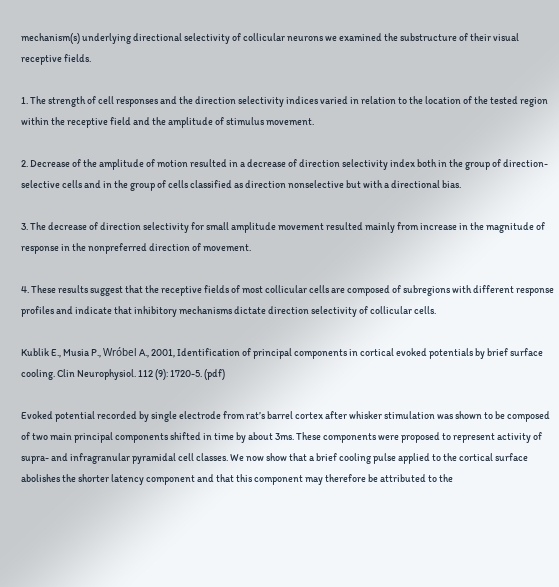mechanism(s) underlying directional selectivity of collicular neurons we examined the substructure of their visual receptive fields.

1. The strength of cell responses and the direction selectivity indices varied in relation to the location of the tested region within the receptive field and the amplitude of stimulus movement.

2. Decrease of the amplitude of motion resulted in a decrease of direction selectivity index both in the group of direction-selective cells and in the group of cells classified as direction nonselective but with a directional bias.

3. The decrease of direction selectivity for small amplitude movement resulted mainly from increase in the magnitude of response in the nonpreferred direction of movement.

4. These results suggest that the receptive fields of most collicular cells are composed of subregions with different response profiles and indicate that inhibitory mechanisms dictate direction selectivity of collicular cells.

Kublik E., Musia P., Wróbel A., 2001, Identification of principal components in cortical evoked potentials by brief surface cooling. Clin Neurophysiol. 112 (9): 1720-5. (pdf)

Evoked potential recorded by single electrode from rat’s barrel cortex after whisker stimulation was shown to be composed of two main principal components shifted in time by about 3ms. These components were proposed to represent activity of supra- and infragranular pyramidal cell classes. We now show that a brief cooling pulse applied to the cortical surface abolishes the shorter latency component and that this component may therefore be attributed to the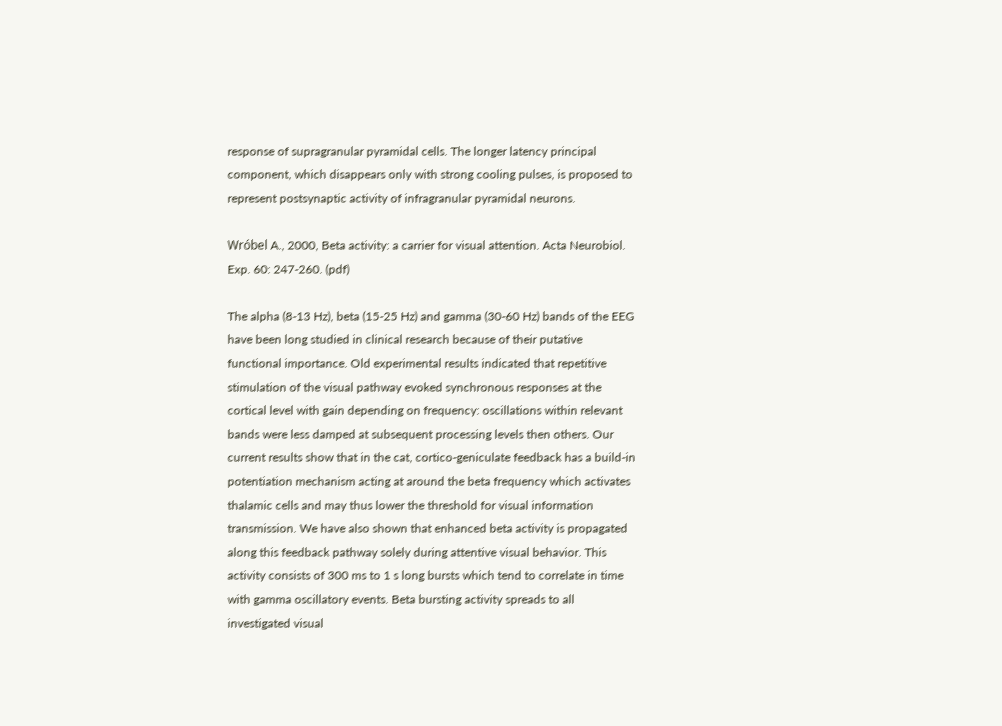response of supragranular pyramidal cells. The longer latency principal component, which disappears only with strong cooling pulses, is proposed to represent postsynaptic activity of infragranular pyramidal neurons.

Wróbel A., 2000, Beta activity: a carrier for visual attention. Acta Neurobiol. Exp. 60: 247-260. (pdf)

The alpha (8-13 Hz), beta (15-25 Hz) and gamma (30-60 Hz) bands of the EEG have been long studied in clinical research because of their putative functional importance. Old experimental results indicated that repetitive stimulation of the visual pathway evoked synchronous responses at the cortical level with gain depending on frequency: oscillations within relevant bands were less damped at subsequent processing levels then others. Our current results show that in the cat, cortico-geniculate feedback has a build-in potentiation mechanism acting at around the beta frequency which activates thalamic cells and may thus lower the threshold for visual information transmission. We have also shown that enhanced beta activity is propagated along this feedback pathway solely during attentive visual behavior. This activity consists of 300 ms to 1 s long bursts which tend to correlate in time with gamma oscillatory events. Beta bursting activity spreads to all investigated visual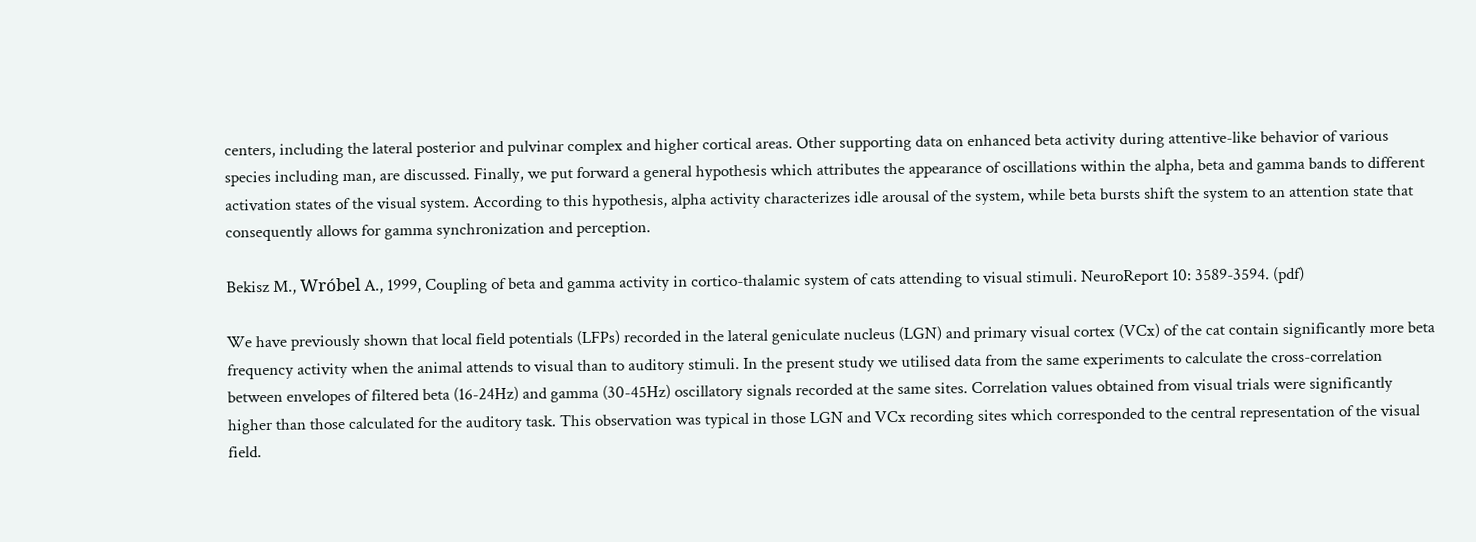centers, including the lateral posterior and pulvinar complex and higher cortical areas. Other supporting data on enhanced beta activity during attentive-like behavior of various species including man, are discussed. Finally, we put forward a general hypothesis which attributes the appearance of oscillations within the alpha, beta and gamma bands to different activation states of the visual system. According to this hypothesis, alpha activity characterizes idle arousal of the system, while beta bursts shift the system to an attention state that consequently allows for gamma synchronization and perception.

Bekisz M., Wróbel A., 1999, Coupling of beta and gamma activity in cortico-thalamic system of cats attending to visual stimuli. NeuroReport 10: 3589-3594. (pdf)

We have previously shown that local field potentials (LFPs) recorded in the lateral geniculate nucleus (LGN) and primary visual cortex (VCx) of the cat contain significantly more beta frequency activity when the animal attends to visual than to auditory stimuli. In the present study we utilised data from the same experiments to calculate the cross-correlation between envelopes of filtered beta (16-24Hz) and gamma (30-45Hz) oscillatory signals recorded at the same sites. Correlation values obtained from visual trials were significantly higher than those calculated for the auditory task. This observation was typical in those LGN and VCx recording sites which corresponded to the central representation of the visual field.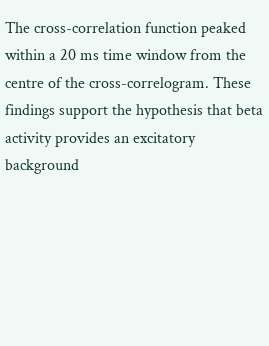The cross-correlation function peaked within a 20 ms time window from the centre of the cross-correlogram. These findings support the hypothesis that beta activity provides an excitatory background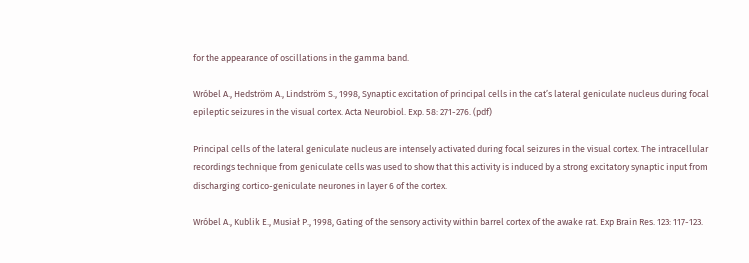for the appearance of oscillations in the gamma band.

Wróbel A., Hedström A., Lindström S., 1998, Synaptic excitation of principal cells in the cat’s lateral geniculate nucleus during focal epileptic seizures in the visual cortex. Acta Neurobiol. Exp. 58: 271-276. (pdf)

Principal cells of the lateral geniculate nucleus are intensely activated during focal seizures in the visual cortex. The intracellular recordings technique from geniculate cells was used to show that this activity is induced by a strong excitatory synaptic input from discharging cortico-geniculate neurones in layer 6 of the cortex.

Wróbel A., Kublik E., Musiał P., 1998, Gating of the sensory activity within barrel cortex of the awake rat. Exp Brain Res. 123: 117-123.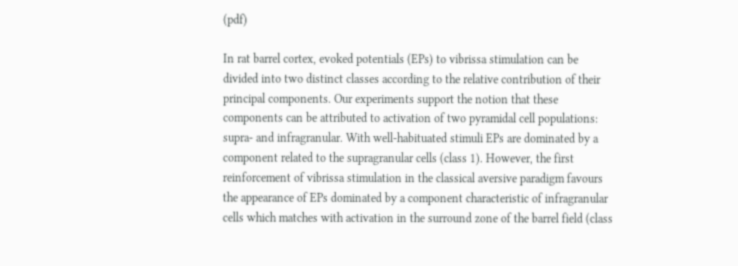(pdf)

In rat barrel cortex, evoked potentials (EPs) to vibrissa stimulation can be divided into two distinct classes according to the relative contribution of their principal components. Our experiments support the notion that these components can be attributed to activation of two pyramidal cell populations: supra- and infragranular. With well-habituated stimuli EPs are dominated by a component related to the supragranular cells (class 1). However, the first reinforcement of vibrissa stimulation in the classical aversive paradigm favours the appearance of EPs dominated by a component characteristic of infragranular cells which matches with activation in the surround zone of the barrel field (class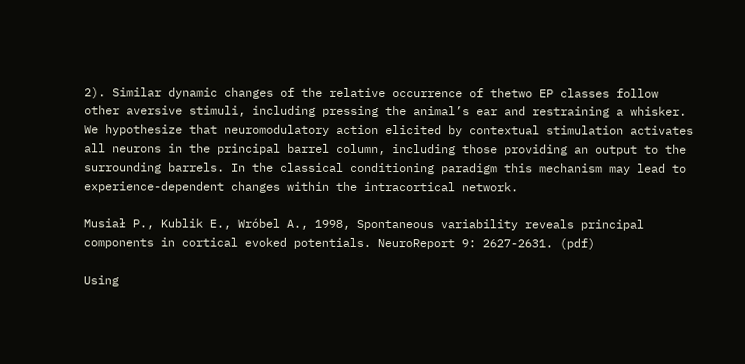2). Similar dynamic changes of the relative occurrence of thetwo EP classes follow other aversive stimuli, including pressing the animal’s ear and restraining a whisker. We hypothesize that neuromodulatory action elicited by contextual stimulation activates all neurons in the principal barrel column, including those providing an output to the surrounding barrels. In the classical conditioning paradigm this mechanism may lead to experience-dependent changes within the intracortical network.

Musiał P., Kublik E., Wróbel A., 1998, Spontaneous variability reveals principal components in cortical evoked potentials. NeuroReport 9: 2627-2631. (pdf)

Using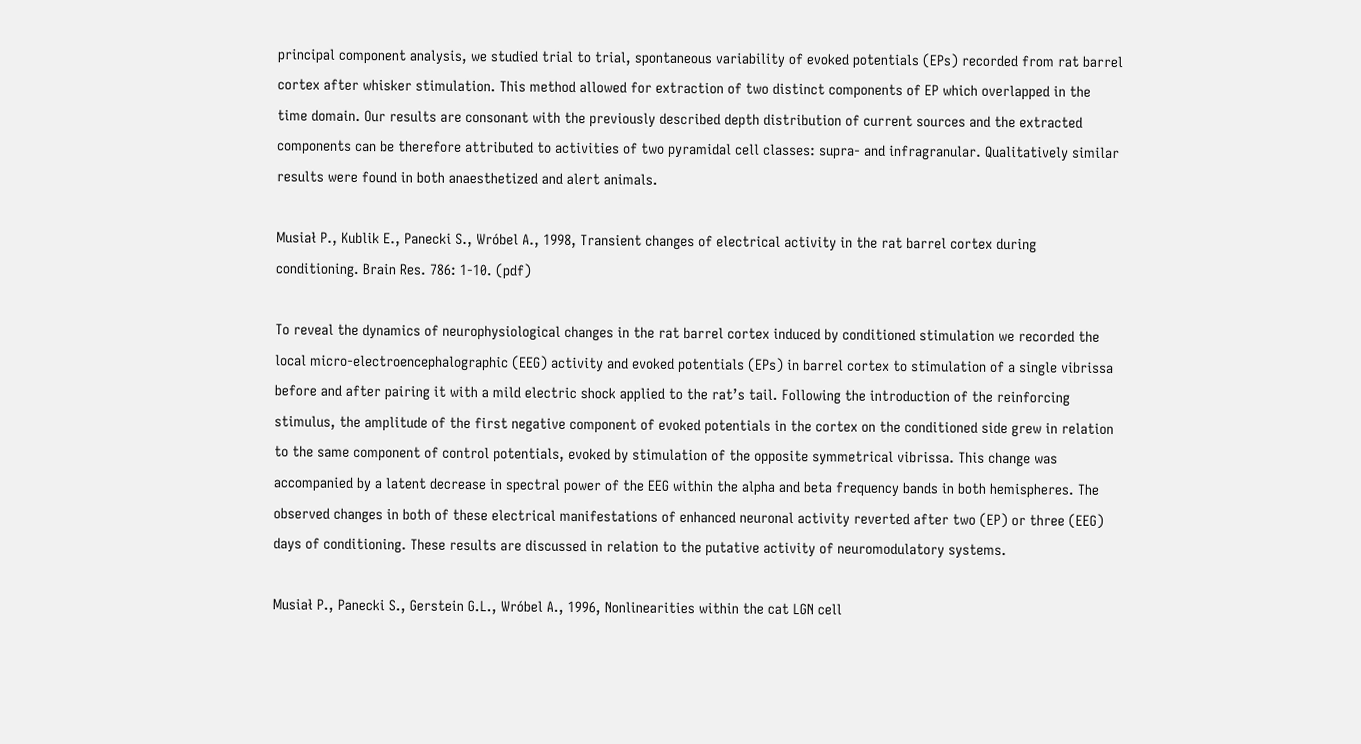principal component analysis, we studied trial to trial, spontaneous variability of evoked potentials (EPs) recorded from rat barrel cortex after whisker stimulation. This method allowed for extraction of two distinct components of EP which overlapped in the time domain. Our results are consonant with the previously described depth distribution of current sources and the extracted components can be therefore attributed to activities of two pyramidal cell classes: supra- and infragranular. Qualitatively similar results were found in both anaesthetized and alert animals.

Musiał P., Kublik E., Panecki S., Wróbel A., 1998, Transient changes of electrical activity in the rat barrel cortex during conditioning. Brain Res. 786: 1-10. (pdf)

To reveal the dynamics of neurophysiological changes in the rat barrel cortex induced by conditioned stimulation we recorded the local micro-electroencephalographic (EEG) activity and evoked potentials (EPs) in barrel cortex to stimulation of a single vibrissa before and after pairing it with a mild electric shock applied to the rat’s tail. Following the introduction of the reinforcing stimulus, the amplitude of the first negative component of evoked potentials in the cortex on the conditioned side grew in relation to the same component of control potentials, evoked by stimulation of the opposite symmetrical vibrissa. This change was accompanied by a latent decrease in spectral power of the EEG within the alpha and beta frequency bands in both hemispheres. The observed changes in both of these electrical manifestations of enhanced neuronal activity reverted after two (EP) or three (EEG) days of conditioning. These results are discussed in relation to the putative activity of neuromodulatory systems.

Musiał P., Panecki S., Gerstein G.L., Wróbel A., 1996, Nonlinearities within the cat LGN cell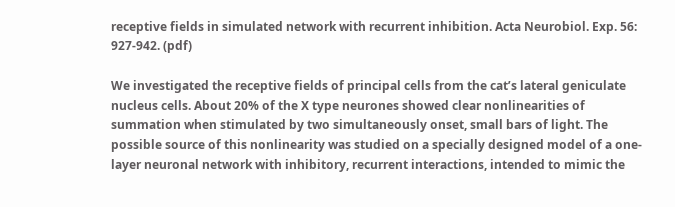receptive fields in simulated network with recurrent inhibition. Acta Neurobiol. Exp. 56: 927-942. (pdf)

We investigated the receptive fields of principal cells from the cat’s lateral geniculate nucleus cells. About 20% of the X type neurones showed clear nonlinearities of summation when stimulated by two simultaneously onset, small bars of light. The possible source of this nonlinearity was studied on a specially designed model of a one-layer neuronal network with inhibitory, recurrent interactions, intended to mimic the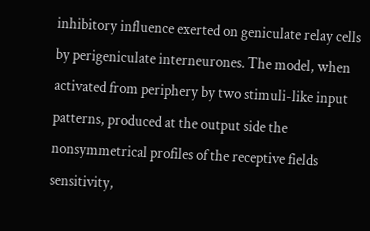inhibitory influence exerted on geniculate relay cells by perigeniculate interneurones. The model, when activated from periphery by two stimuli-like input patterns, produced at the output side the nonsymmetrical profiles of the receptive fields sensitivity,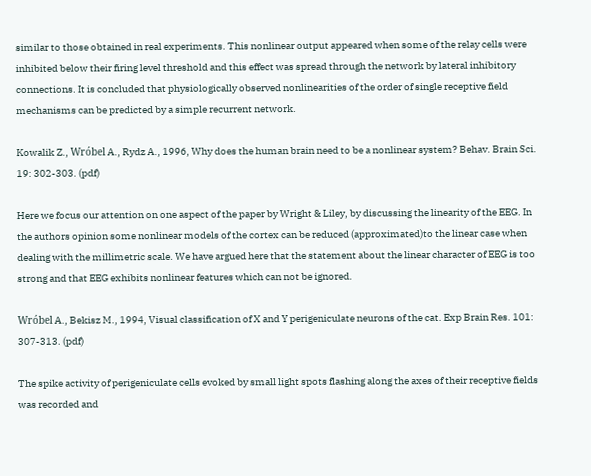similar to those obtained in real experiments. This nonlinear output appeared when some of the relay cells were inhibited below their firing level threshold and this effect was spread through the network by lateral inhibitory connections. It is concluded that physiologically observed nonlinearities of the order of single receptive field mechanisms can be predicted by a simple recurrent network.

Kowalik Z., Wróbel A., Rydz A., 1996, Why does the human brain need to be a nonlinear system? Behav. Brain Sci. 19: 302-303. (pdf)

Here we focus our attention on one aspect of the paper by Wright & Liley, by discussing the linearity of the EEG. In the authors opinion some nonlinear models of the cortex can be reduced (approximated)to the linear case when dealing with the millimetric scale. We have argued here that the statement about the linear character of EEG is too strong and that EEG exhibits nonlinear features which can not be ignored.

Wróbel A., Bekisz M., 1994, Visual classification of X and Y perigeniculate neurons of the cat. Exp Brain Res. 101: 307-313. (pdf)

The spike activity of perigeniculate cells evoked by small light spots flashing along the axes of their receptive fields was recorded and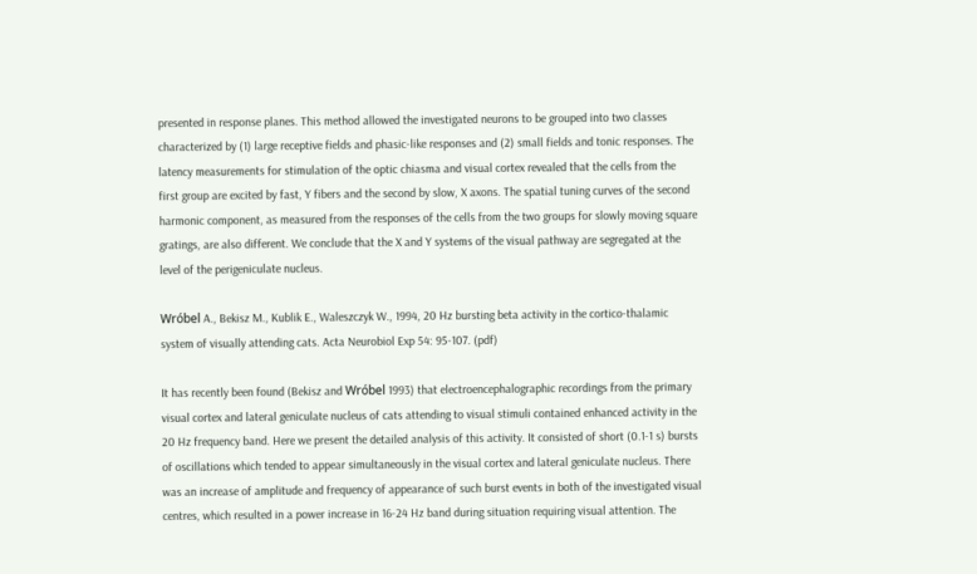presented in response planes. This method allowed the investigated neurons to be grouped into two classes characterized by (1) large receptive fields and phasic-like responses and (2) small fields and tonic responses. The latency measurements for stimulation of the optic chiasma and visual cortex revealed that the cells from the first group are excited by fast, Y fibers and the second by slow, X axons. The spatial tuning curves of the second harmonic component, as measured from the responses of the cells from the two groups for slowly moving square gratings, are also different. We conclude that the X and Y systems of the visual pathway are segregated at the level of the perigeniculate nucleus.

Wróbel A., Bekisz M., Kublik E., Waleszczyk W., 1994, 20 Hz bursting beta activity in the cortico-thalamic system of visually attending cats. Acta Neurobiol Exp 54: 95-107. (pdf)

It has recently been found (Bekisz and Wróbel 1993) that electroencephalographic recordings from the primary visual cortex and lateral geniculate nucleus of cats attending to visual stimuli contained enhanced activity in the 20 Hz frequency band. Here we present the detailed analysis of this activity. It consisted of short (0.1-1 s) bursts of oscillations which tended to appear simultaneously in the visual cortex and lateral geniculate nucleus. There was an increase of amplitude and frequency of appearance of such burst events in both of the investigated visual centres, which resulted in a power increase in 16-24 Hz band during situation requiring visual attention. The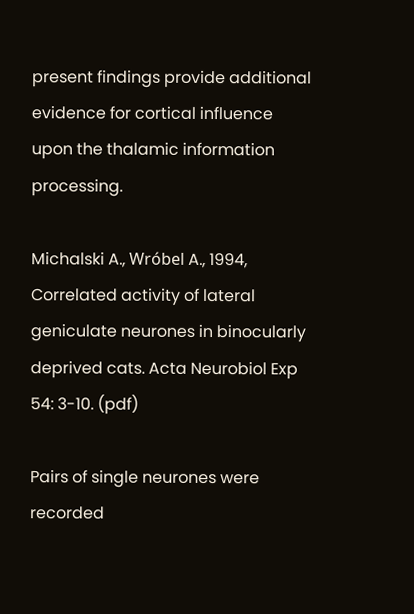present findings provide additional evidence for cortical influence upon the thalamic information processing.

Michalski A., Wróbel A., 1994, Correlated activity of lateral geniculate neurones in binocularly deprived cats. Acta Neurobiol Exp 54: 3-10. (pdf)

Pairs of single neurones were recorded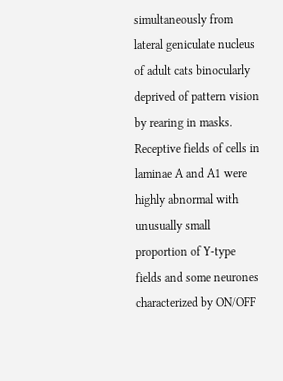simultaneously from lateral geniculate nucleus of adult cats binocularly deprived of pattern vision by rearing in masks. Receptive fields of cells in laminae A and A1 were highly abnormal with unusually small proportion of Y-type fields and some neurones characterized by ON/OFF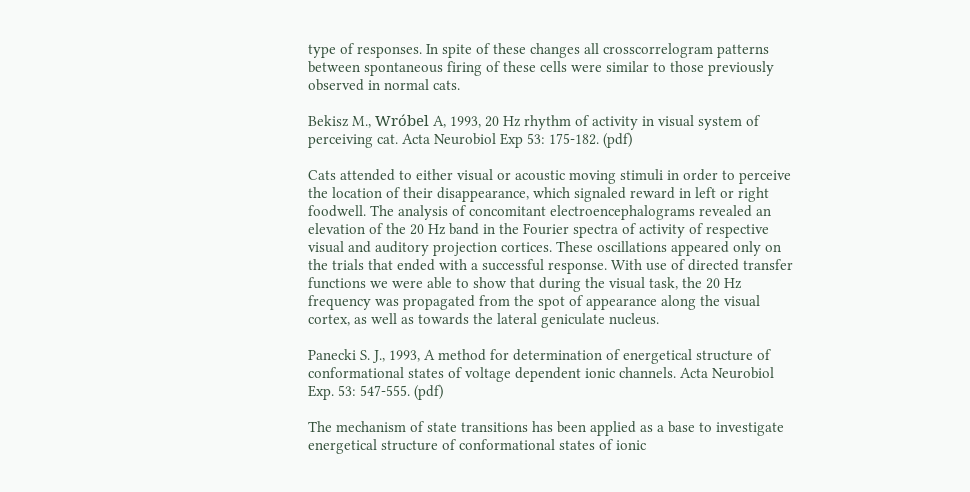type of responses. In spite of these changes all crosscorrelogram patterns between spontaneous firing of these cells were similar to those previously observed in normal cats.

Bekisz M., Wróbel A, 1993, 20 Hz rhythm of activity in visual system of perceiving cat. Acta Neurobiol Exp 53: 175-182. (pdf)

Cats attended to either visual or acoustic moving stimuli in order to perceive the location of their disappearance, which signaled reward in left or right foodwell. The analysis of concomitant electroencephalograms revealed an elevation of the 20 Hz band in the Fourier spectra of activity of respective visual and auditory projection cortices. These oscillations appeared only on the trials that ended with a successful response. With use of directed transfer functions we were able to show that during the visual task, the 20 Hz frequency was propagated from the spot of appearance along the visual cortex, as well as towards the lateral geniculate nucleus.

Panecki S. J., 1993, A method for determination of energetical structure of conformational states of voltage dependent ionic channels. Acta Neurobiol Exp. 53: 547-555. (pdf)

The mechanism of state transitions has been applied as a base to investigate energetical structure of conformational states of ionic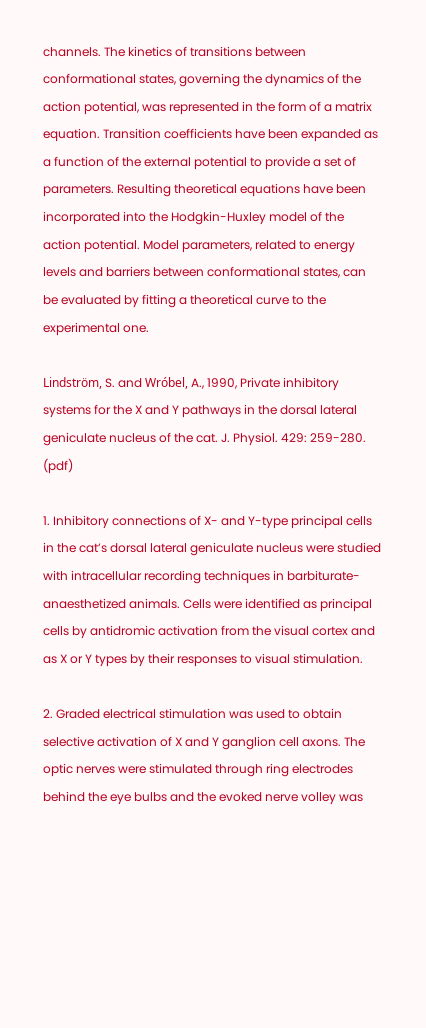channels. The kinetics of transitions between conformational states, governing the dynamics of the action potential, was represented in the form of a matrix equation. Transition coefficients have been expanded as a function of the external potential to provide a set of parameters. Resulting theoretical equations have been incorporated into the Hodgkin-Huxley model of the action potential. Model parameters, related to energy levels and barriers between conformational states, can be evaluated by fitting a theoretical curve to the experimental one.

Lindström, S. and Wróbel, A., 1990, Private inhibitory systems for the X and Y pathways in the dorsal lateral geniculate nucleus of the cat. J. Physiol. 429: 259-280. (pdf)

1. Inhibitory connections of X- and Y-type principal cells in the cat’s dorsal lateral geniculate nucleus were studied with intracellular recording techniques in barbiturate-anaesthetized animals. Cells were identified as principal cells by antidromic activation from the visual cortex and as X or Y types by their responses to visual stimulation.

2. Graded electrical stimulation was used to obtain selective activation of X and Y ganglion cell axons. The optic nerves were stimulated through ring electrodes behind the eye bulbs and the evoked nerve volley was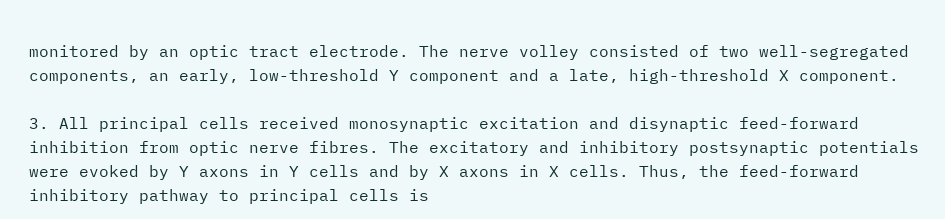monitored by an optic tract electrode. The nerve volley consisted of two well-segregated components, an early, low-threshold Y component and a late, high-threshold X component.

3. All principal cells received monosynaptic excitation and disynaptic feed-forward inhibition from optic nerve fibres. The excitatory and inhibitory postsynaptic potentials were evoked by Y axons in Y cells and by X axons in X cells. Thus, the feed-forward inhibitory pathway to principal cells is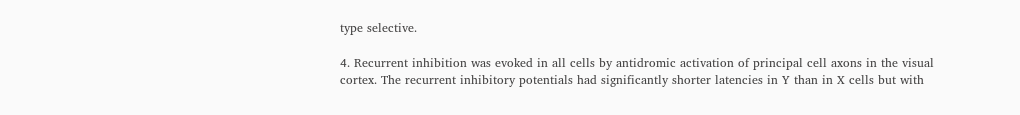type selective.

4. Recurrent inhibition was evoked in all cells by antidromic activation of principal cell axons in the visual cortex. The recurrent inhibitory potentials had significantly shorter latencies in Y than in X cells but with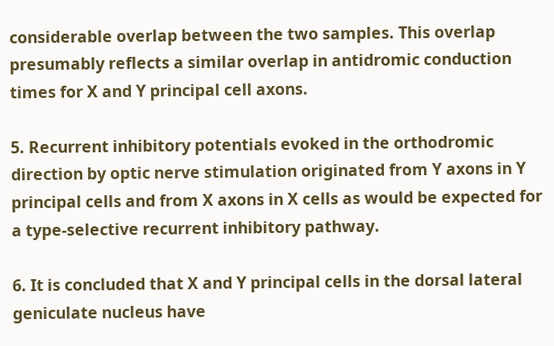considerable overlap between the two samples. This overlap presumably reflects a similar overlap in antidromic conduction times for X and Y principal cell axons.

5. Recurrent inhibitory potentials evoked in the orthodromic direction by optic nerve stimulation originated from Y axons in Y principal cells and from X axons in X cells as would be expected for a type-selective recurrent inhibitory pathway.

6. It is concluded that X and Y principal cells in the dorsal lateral geniculate nucleus have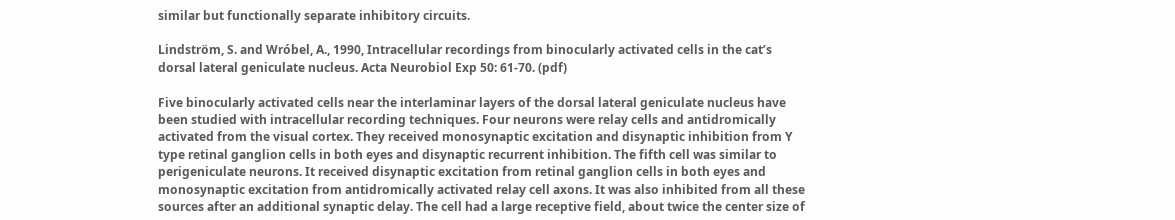similar but functionally separate inhibitory circuits.

Lindström, S. and Wróbel, A., 1990, Intracellular recordings from binocularly activated cells in the cat’s dorsal lateral geniculate nucleus. Acta Neurobiol Exp 50: 61-70. (pdf)

Five binocularly activated cells near the interlaminar layers of the dorsal lateral geniculate nucleus have been studied with intracellular recording techniques. Four neurons were relay cells and antidromically activated from the visual cortex. They received monosynaptic excitation and disynaptic inhibition from Y type retinal ganglion cells in both eyes and disynaptic recurrent inhibition. The fifth cell was similar to perigeniculate neurons. It received disynaptic excitation from retinal ganglion cells in both eyes and monosynaptic excitation from antidromically activated relay cell axons. It was also inhibited from all these sources after an additional synaptic delay. The cell had a large receptive field, about twice the center size of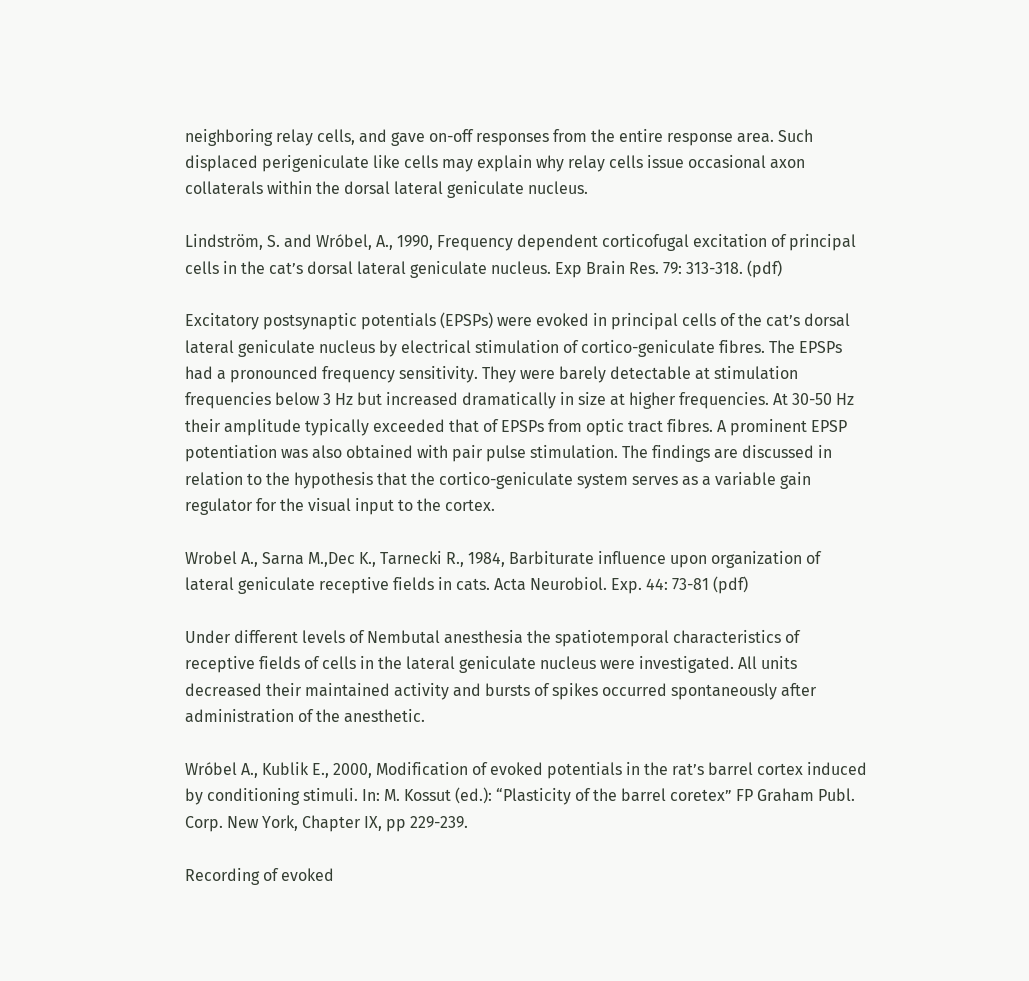neighboring relay cells, and gave on-off responses from the entire response area. Such displaced perigeniculate like cells may explain why relay cells issue occasional axon collaterals within the dorsal lateral geniculate nucleus.

Lindström, S. and Wróbel, A., 1990, Frequency dependent corticofugal excitation of principal cells in the cat’s dorsal lateral geniculate nucleus. Exp Brain Res. 79: 313-318. (pdf)

Excitatory postsynaptic potentials (EPSPs) were evoked in principal cells of the cat’s dorsal lateral geniculate nucleus by electrical stimulation of cortico-geniculate fibres. The EPSPs had a pronounced frequency sensitivity. They were barely detectable at stimulation frequencies below 3 Hz but increased dramatically in size at higher frequencies. At 30-50 Hz their amplitude typically exceeded that of EPSPs from optic tract fibres. A prominent EPSP potentiation was also obtained with pair pulse stimulation. The findings are discussed in relation to the hypothesis that the cortico-geniculate system serves as a variable gain regulator for the visual input to the cortex.

Wrobel A., Sarna M.,Dec K., Tarnecki R., 1984, Barbiturate influence upon organization of lateral geniculate receptive fields in cats. Acta Neurobiol. Exp. 44: 73-81 (pdf)

Under different levels of Nembutal anesthesia the spatiotemporal characteristics of receptive fields of cells in the lateral geniculate nucleus were investigated. All units decreased their maintained activity and bursts of spikes occurred spontaneously after administration of the anesthetic.

Wróbel A., Kublik E., 2000, Modification of evoked potentials in the rat’s barrel cortex induced by conditioning stimuli. In: M. Kossut (ed.): “Plasticity of the barrel coretex” FP Graham Publ. Corp. New York, Chapter IX, pp 229-239.

Recording of evoked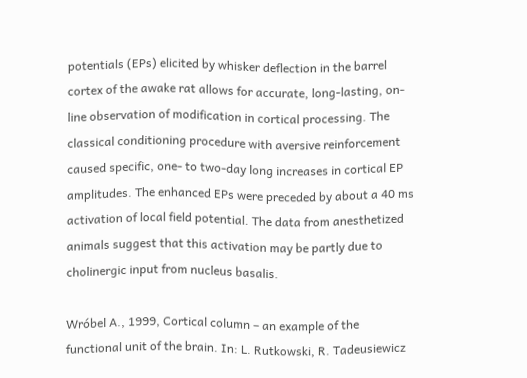potentials (EPs) elicited by whisker deflection in the barrel cortex of the awake rat allows for accurate, long-lasting, on-line observation of modification in cortical processing. The classical conditioning procedure with aversive reinforcement caused specific, one- to two-day long increases in cortical EP amplitudes. The enhanced EPs were preceded by about a 40 ms activation of local field potential. The data from anesthetized animals suggest that this activation may be partly due to cholinergic input from nucleus basalis.

Wróbel A., 1999, Cortical column – an example of the functional unit of the brain. In: L. Rutkowski, R. Tadeusiewicz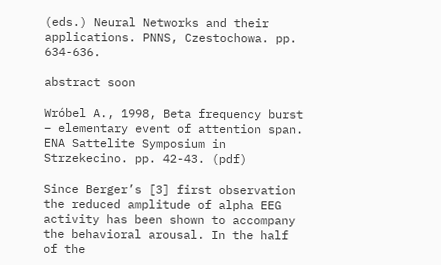(eds.) Neural Networks and their applications. PNNS, Czestochowa. pp. 634-636.

abstract soon

Wróbel A., 1998, Beta frequency burst – elementary event of attention span. ENA Sattelite Symposium in Strzekecino. pp. 42-43. (pdf)

Since Berger’s [3] first observation the reduced amplitude of alpha EEG activity has been shown to accompany the behavioral arousal. In the half of the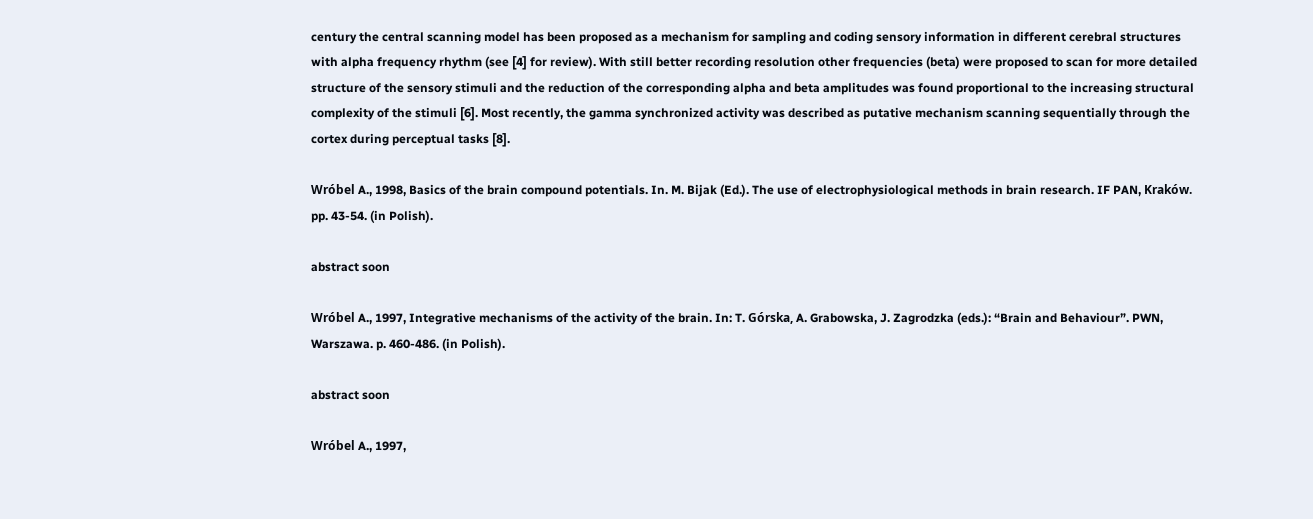century the central scanning model has been proposed as a mechanism for sampling and coding sensory information in different cerebral structures with alpha frequency rhythm (see [4] for review). With still better recording resolution other frequencies (beta) were proposed to scan for more detailed structure of the sensory stimuli and the reduction of the corresponding alpha and beta amplitudes was found proportional to the increasing structural complexity of the stimuli [6]. Most recently, the gamma synchronized activity was described as putative mechanism scanning sequentially through the cortex during perceptual tasks [8].

Wróbel A., 1998, Basics of the brain compound potentials. In. M. Bijak (Ed.). The use of electrophysiological methods in brain research. IF PAN, Kraków. pp. 43-54. (in Polish).

abstract soon

Wróbel A., 1997, Integrative mechanisms of the activity of the brain. In: T. Górska, A. Grabowska, J. Zagrodzka (eds.): “Brain and Behaviour”. PWN, Warszawa. p. 460-486. (in Polish).

abstract soon

Wróbel A., 1997,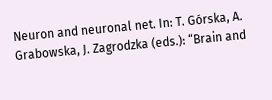Neuron and neuronal net. In: T. Górska, A. Grabowska, J. Zagrodzka (eds.): “Brain and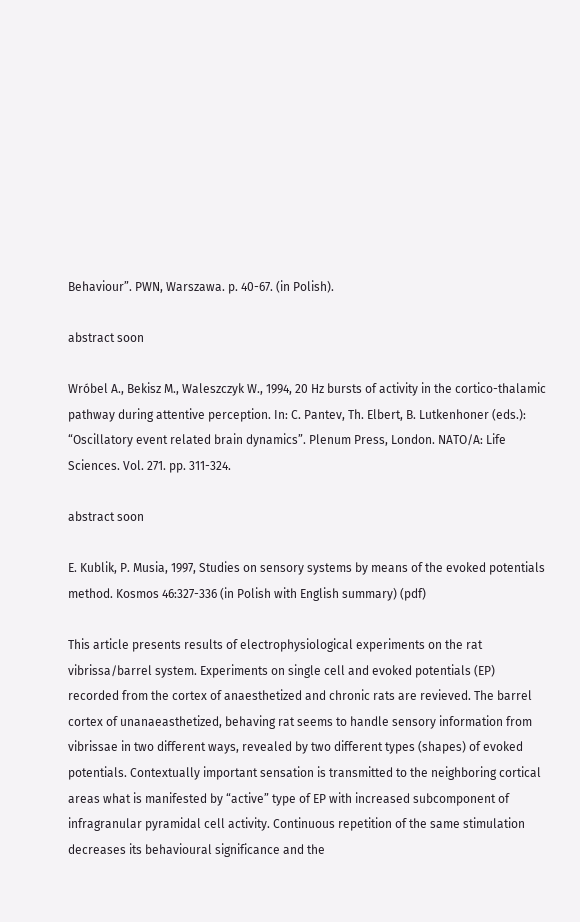Behaviour”. PWN, Warszawa. p. 40-67. (in Polish).

abstract soon

Wróbel A., Bekisz M., Waleszczyk W., 1994, 20 Hz bursts of activity in the cortico-thalamic pathway during attentive perception. In: C. Pantev, Th. Elbert, B. Lutkenhoner (eds.): “Oscillatory event related brain dynamics”. Plenum Press, London. NATO/A: Life Sciences. Vol. 271. pp. 311-324.

abstract soon

E. Kublik, P. Musia, 1997, Studies on sensory systems by means of the evoked potentials method. Kosmos 46:327-336 (in Polish with English summary) (pdf)

This article presents results of electrophysiological experiments on the rat vibrissa/barrel system. Experiments on single cell and evoked potentials (EP) recorded from the cortex of anaesthetized and chronic rats are revieved. The barrel cortex of unanaeasthetized, behaving rat seems to handle sensory information from vibrissae in two different ways, revealed by two different types (shapes) of evoked potentials. Contextually important sensation is transmitted to the neighboring cortical areas what is manifested by “active” type of EP with increased subcomponent of infragranular pyramidal cell activity. Continuous repetition of the same stimulation decreases its behavioural significance and the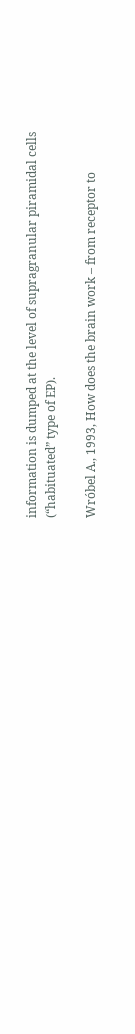information is dumped at the level of supragranular piramidal cells (“habituated” type of EP).

Wróbel A., 1993, How does the brain work – from receptor to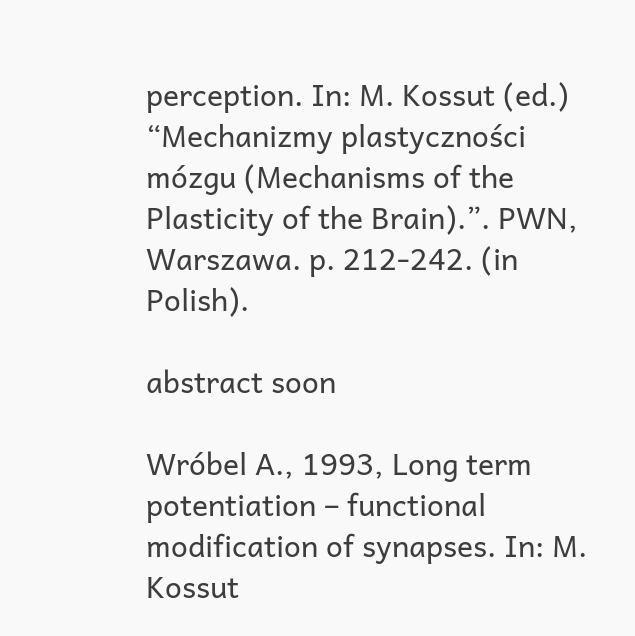perception. In: M. Kossut (ed.) “Mechanizmy plastyczności mózgu (Mechanisms of the Plasticity of the Brain).”. PWN, Warszawa. p. 212-242. (in Polish).

abstract soon

Wróbel A., 1993, Long term potentiation – functional modification of synapses. In: M. Kossut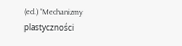(ed.) “Mechanizmy plastyczności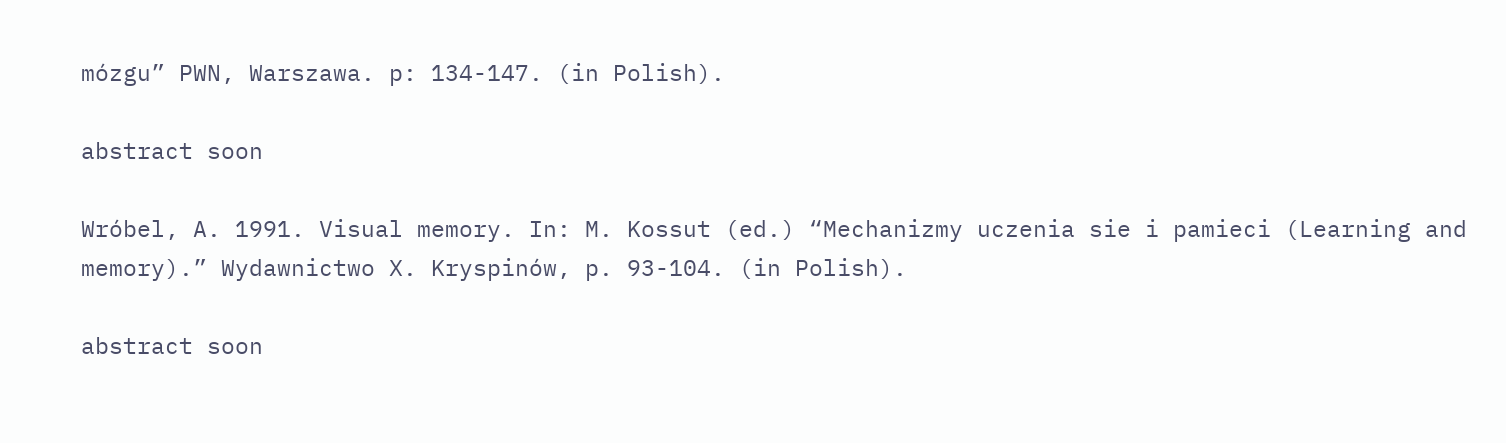mózgu” PWN, Warszawa. p: 134-147. (in Polish).

abstract soon

Wróbel, A. 1991. Visual memory. In: M. Kossut (ed.) “Mechanizmy uczenia sie i pamieci (Learning and memory).” Wydawnictwo X. Kryspinów, p. 93-104. (in Polish).

abstract soon